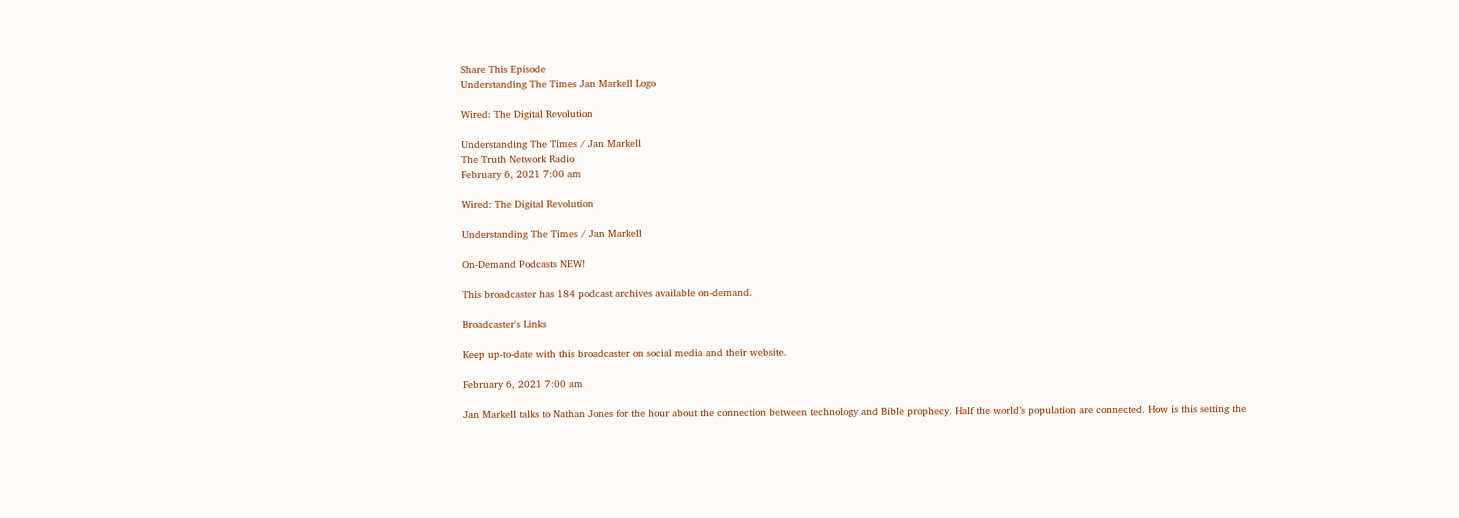Share This Episode
Understanding The Times Jan Markell Logo

Wired: The Digital Revolution

Understanding The Times / Jan Markell
The Truth Network Radio
February 6, 2021 7:00 am

Wired: The Digital Revolution

Understanding The Times / Jan Markell

On-Demand Podcasts NEW!

This broadcaster has 184 podcast archives available on-demand.

Broadcaster's Links

Keep up-to-date with this broadcaster on social media and their website.

February 6, 2021 7:00 am

Jan Markell talks to Nathan Jones for the hour about the connection between technology and Bible prophecy. Half the world’s population are connected. How is this setting the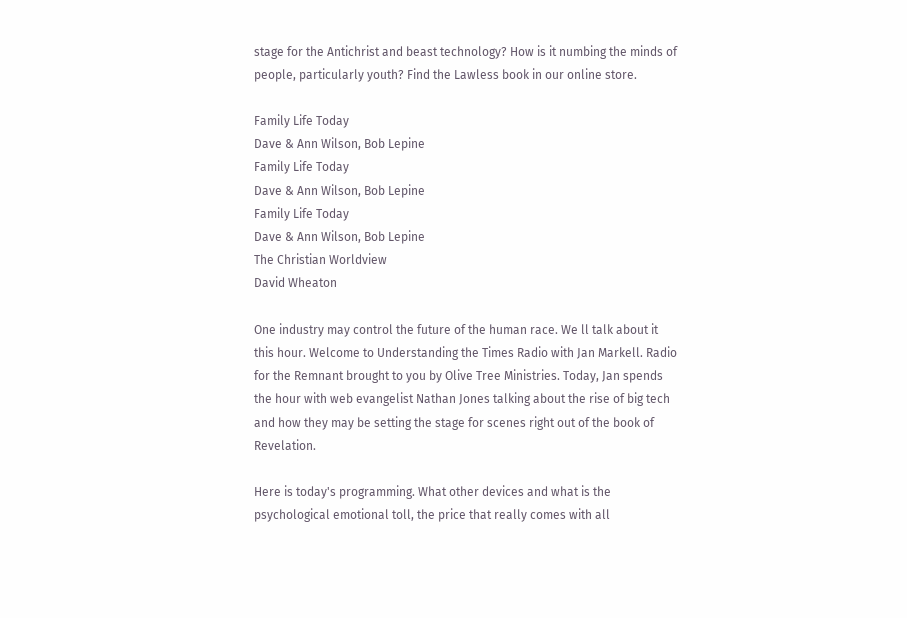stage for the Antichrist and beast technology? How is it numbing the minds of people, particularly youth? Find the Lawless book in our online store.

Family Life Today
Dave & Ann Wilson, Bob Lepine
Family Life Today
Dave & Ann Wilson, Bob Lepine
Family Life Today
Dave & Ann Wilson, Bob Lepine
The Christian Worldview
David Wheaton

One industry may control the future of the human race. We ll talk about it this hour. Welcome to Understanding the Times Radio with Jan Markell. Radio for the Remnant brought to you by Olive Tree Ministries. Today, Jan spends the hour with web evangelist Nathan Jones talking about the rise of big tech and how they may be setting the stage for scenes right out of the book of Revelation.

Here is today's programming. What other devices and what is the psychological emotional toll, the price that really comes with all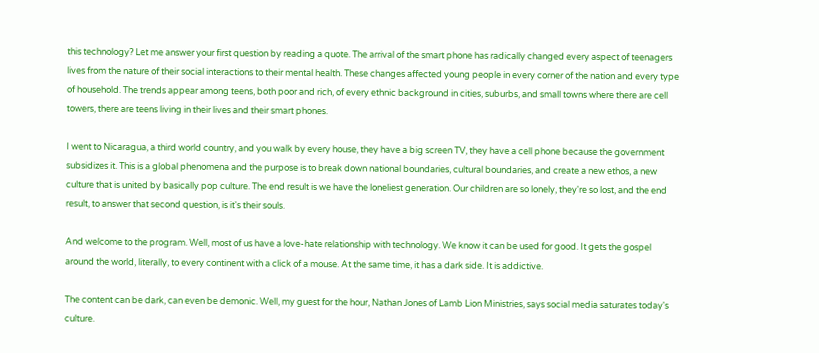this technology? Let me answer your first question by reading a quote. The arrival of the smart phone has radically changed every aspect of teenagers lives from the nature of their social interactions to their mental health. These changes affected young people in every corner of the nation and every type of household. The trends appear among teens, both poor and rich, of every ethnic background in cities, suburbs, and small towns where there are cell towers, there are teens living in their lives and their smart phones.

I went to Nicaragua, a third world country, and you walk by every house, they have a big screen TV, they have a cell phone because the government subsidizes it. This is a global phenomena and the purpose is to break down national boundaries, cultural boundaries, and create a new ethos, a new culture that is united by basically pop culture. The end result is we have the loneliest generation. Our children are so lonely, they're so lost, and the end result, to answer that second question, is it's their souls.

And welcome to the program. Well, most of us have a love-hate relationship with technology. We know it can be used for good. It gets the gospel around the world, literally, to every continent with a click of a mouse. At the same time, it has a dark side. It is addictive.

The content can be dark, can even be demonic. Well, my guest for the hour, Nathan Jones of Lamb Lion Ministries, says social media saturates today's culture.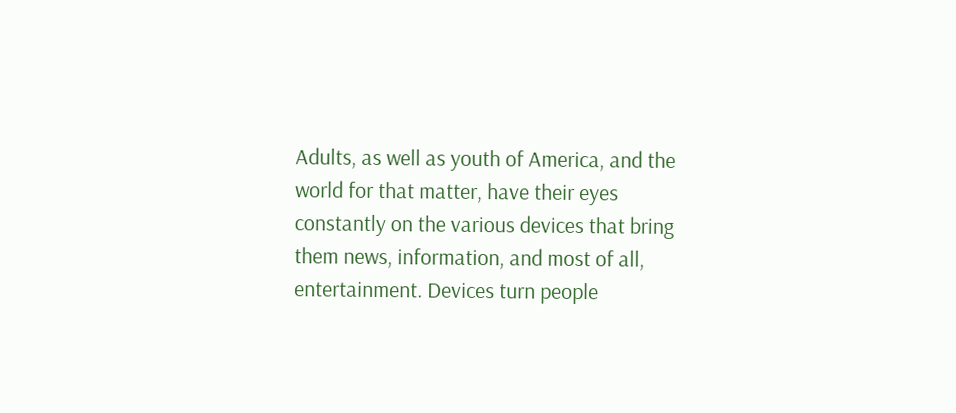Adults, as well as youth of America, and the world for that matter, have their eyes constantly on the various devices that bring them news, information, and most of all, entertainment. Devices turn people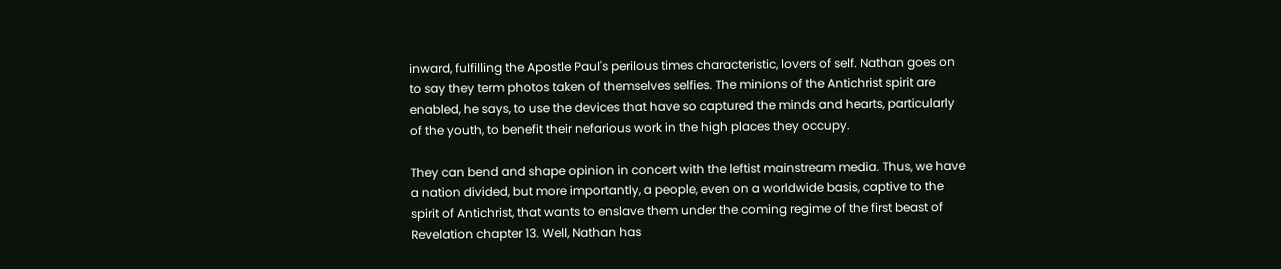inward, fulfilling the Apostle Paul's perilous times characteristic, lovers of self. Nathan goes on to say they term photos taken of themselves selfies. The minions of the Antichrist spirit are enabled, he says, to use the devices that have so captured the minds and hearts, particularly of the youth, to benefit their nefarious work in the high places they occupy.

They can bend and shape opinion in concert with the leftist mainstream media. Thus, we have a nation divided, but more importantly, a people, even on a worldwide basis, captive to the spirit of Antichrist, that wants to enslave them under the coming regime of the first beast of Revelation chapter 13. Well, Nathan has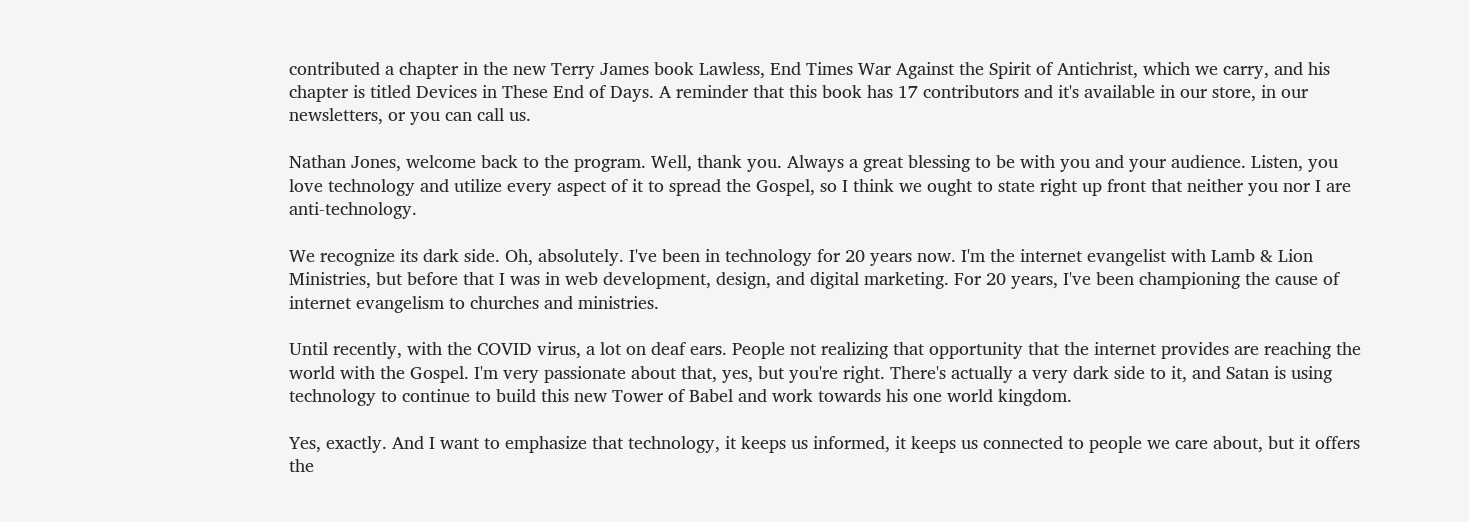contributed a chapter in the new Terry James book Lawless, End Times War Against the Spirit of Antichrist, which we carry, and his chapter is titled Devices in These End of Days. A reminder that this book has 17 contributors and it's available in our store, in our newsletters, or you can call us.

Nathan Jones, welcome back to the program. Well, thank you. Always a great blessing to be with you and your audience. Listen, you love technology and utilize every aspect of it to spread the Gospel, so I think we ought to state right up front that neither you nor I are anti-technology.

We recognize its dark side. Oh, absolutely. I've been in technology for 20 years now. I'm the internet evangelist with Lamb & Lion Ministries, but before that I was in web development, design, and digital marketing. For 20 years, I've been championing the cause of internet evangelism to churches and ministries.

Until recently, with the COVID virus, a lot on deaf ears. People not realizing that opportunity that the internet provides are reaching the world with the Gospel. I'm very passionate about that, yes, but you're right. There's actually a very dark side to it, and Satan is using technology to continue to build this new Tower of Babel and work towards his one world kingdom.

Yes, exactly. And I want to emphasize that technology, it keeps us informed, it keeps us connected to people we care about, but it offers the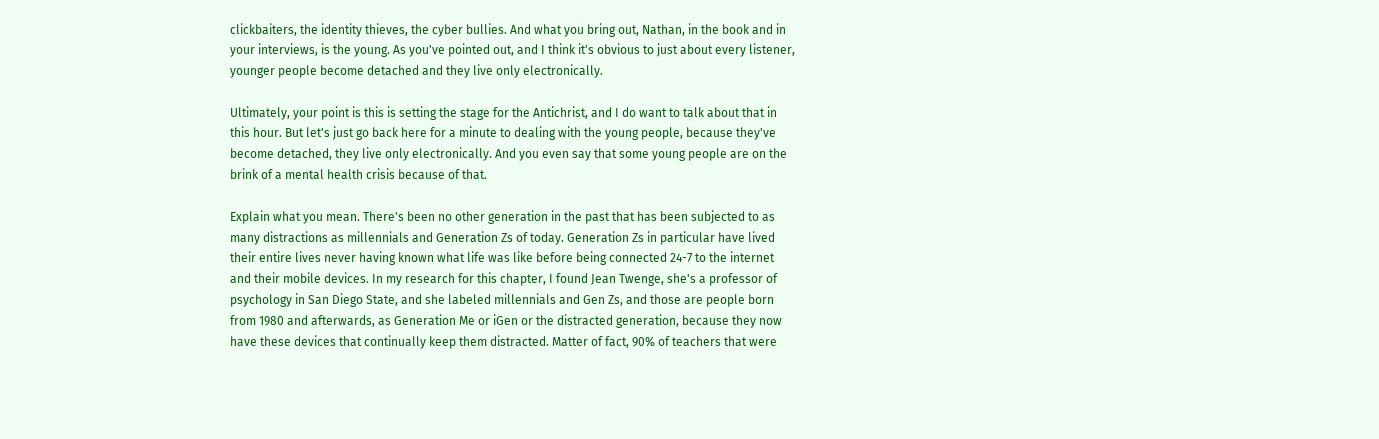clickbaiters, the identity thieves, the cyber bullies. And what you bring out, Nathan, in the book and in your interviews, is the young. As you've pointed out, and I think it's obvious to just about every listener, younger people become detached and they live only electronically.

Ultimately, your point is this is setting the stage for the Antichrist, and I do want to talk about that in this hour. But let's just go back here for a minute to dealing with the young people, because they've become detached, they live only electronically. And you even say that some young people are on the brink of a mental health crisis because of that.

Explain what you mean. There's been no other generation in the past that has been subjected to as many distractions as millennials and Generation Zs of today. Generation Zs in particular have lived their entire lives never having known what life was like before being connected 24-7 to the internet and their mobile devices. In my research for this chapter, I found Jean Twenge, she's a professor of psychology in San Diego State, and she labeled millennials and Gen Zs, and those are people born from 1980 and afterwards, as Generation Me or iGen or the distracted generation, because they now have these devices that continually keep them distracted. Matter of fact, 90% of teachers that were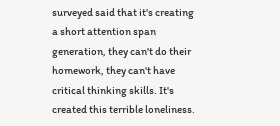surveyed said that it's creating a short attention span generation, they can't do their homework, they can't have critical thinking skills. It's created this terrible loneliness.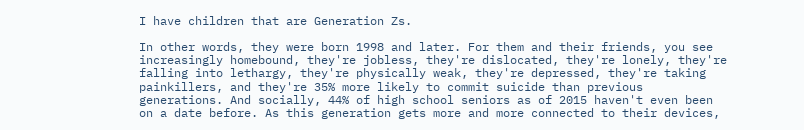I have children that are Generation Zs.

In other words, they were born 1998 and later. For them and their friends, you see increasingly homebound, they're jobless, they're dislocated, they're lonely, they're falling into lethargy, they're physically weak, they're depressed, they're taking painkillers, and they're 35% more likely to commit suicide than previous generations. And socially, 44% of high school seniors as of 2015 haven't even been on a date before. As this generation gets more and more connected to their devices,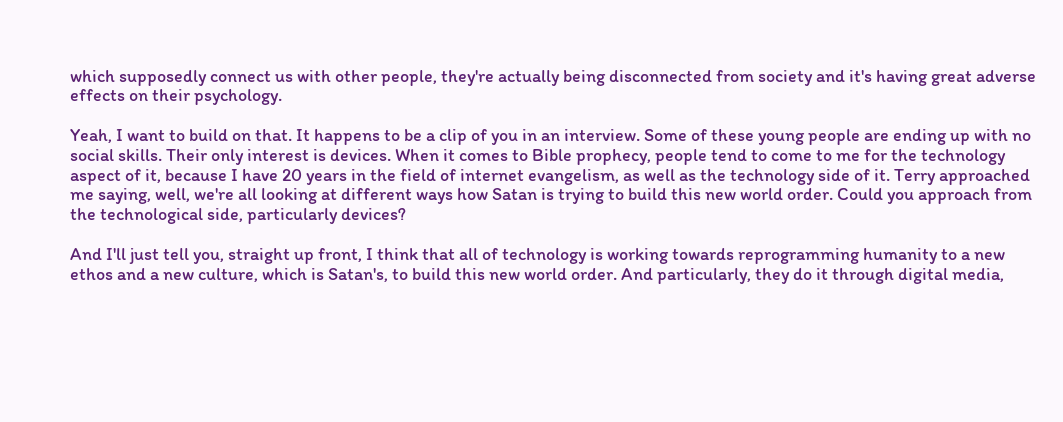which supposedly connect us with other people, they're actually being disconnected from society and it's having great adverse effects on their psychology.

Yeah, I want to build on that. It happens to be a clip of you in an interview. Some of these young people are ending up with no social skills. Their only interest is devices. When it comes to Bible prophecy, people tend to come to me for the technology aspect of it, because I have 20 years in the field of internet evangelism, as well as the technology side of it. Terry approached me saying, well, we're all looking at different ways how Satan is trying to build this new world order. Could you approach from the technological side, particularly devices?

And I'll just tell you, straight up front, I think that all of technology is working towards reprogramming humanity to a new ethos and a new culture, which is Satan's, to build this new world order. And particularly, they do it through digital media,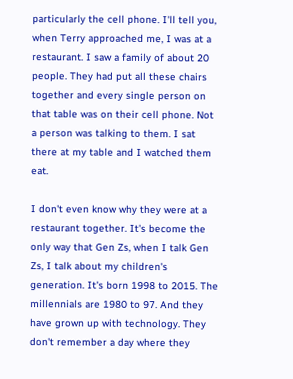particularly the cell phone. I'll tell you, when Terry approached me, I was at a restaurant. I saw a family of about 20 people. They had put all these chairs together and every single person on that table was on their cell phone. Not a person was talking to them. I sat there at my table and I watched them eat.

I don't even know why they were at a restaurant together. It's become the only way that Gen Zs, when I talk Gen Zs, I talk about my children's generation. It's born 1998 to 2015. The millennials are 1980 to 97. And they have grown up with technology. They don't remember a day where they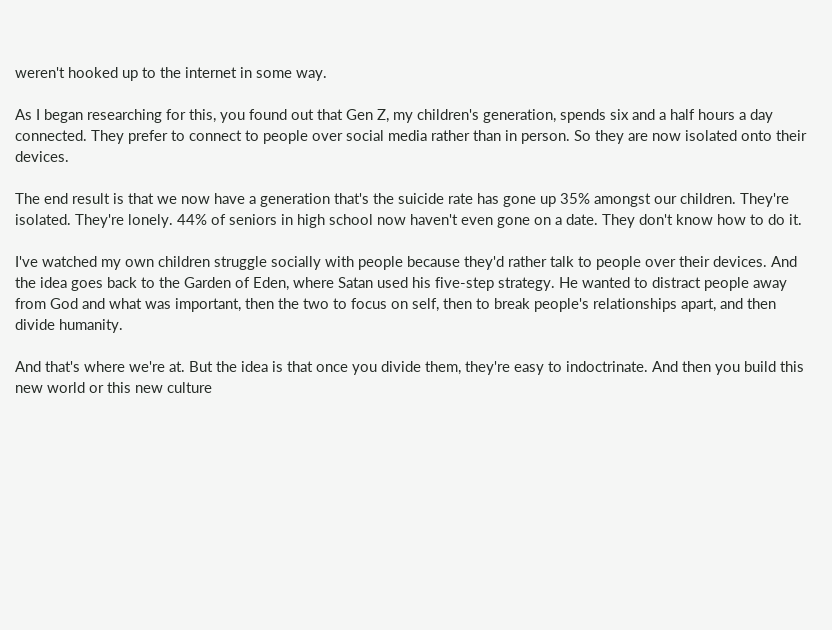weren't hooked up to the internet in some way.

As I began researching for this, you found out that Gen Z, my children's generation, spends six and a half hours a day connected. They prefer to connect to people over social media rather than in person. So they are now isolated onto their devices.

The end result is that we now have a generation that's the suicide rate has gone up 35% amongst our children. They're isolated. They're lonely. 44% of seniors in high school now haven't even gone on a date. They don't know how to do it.

I've watched my own children struggle socially with people because they'd rather talk to people over their devices. And the idea goes back to the Garden of Eden, where Satan used his five-step strategy. He wanted to distract people away from God and what was important, then the two to focus on self, then to break people's relationships apart, and then divide humanity.

And that's where we're at. But the idea is that once you divide them, they're easy to indoctrinate. And then you build this new world or this new culture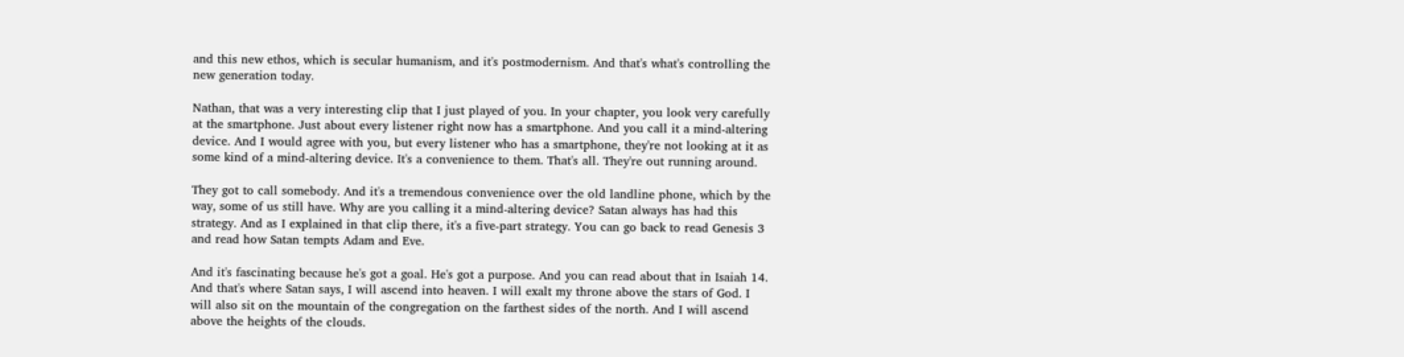and this new ethos, which is secular humanism, and it's postmodernism. And that's what's controlling the new generation today.

Nathan, that was a very interesting clip that I just played of you. In your chapter, you look very carefully at the smartphone. Just about every listener right now has a smartphone. And you call it a mind-altering device. And I would agree with you, but every listener who has a smartphone, they're not looking at it as some kind of a mind-altering device. It's a convenience to them. That's all. They're out running around.

They got to call somebody. And it's a tremendous convenience over the old landline phone, which by the way, some of us still have. Why are you calling it a mind-altering device? Satan always has had this strategy. And as I explained in that clip there, it's a five-part strategy. You can go back to read Genesis 3 and read how Satan tempts Adam and Eve.

And it's fascinating because he's got a goal. He's got a purpose. And you can read about that in Isaiah 14. And that's where Satan says, I will ascend into heaven. I will exalt my throne above the stars of God. I will also sit on the mountain of the congregation on the farthest sides of the north. And I will ascend above the heights of the clouds.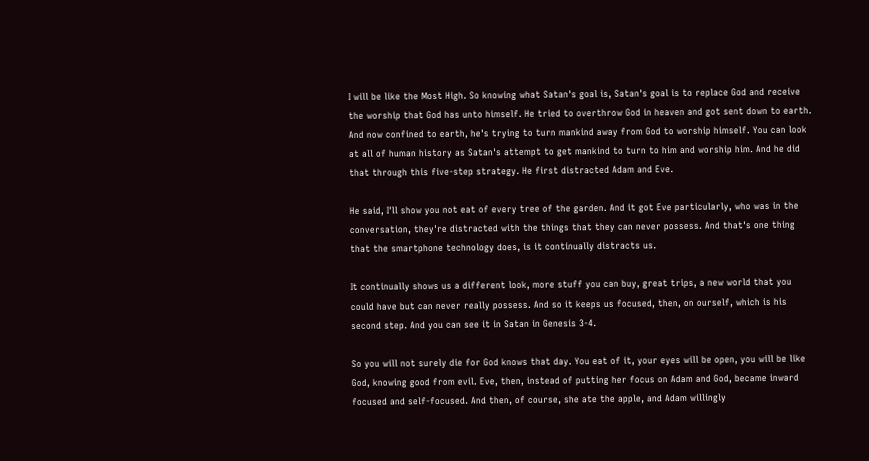I will be like the Most High. So knowing what Satan's goal is, Satan's goal is to replace God and receive the worship that God has unto himself. He tried to overthrow God in heaven and got sent down to earth. And now confined to earth, he's trying to turn mankind away from God to worship himself. You can look at all of human history as Satan's attempt to get mankind to turn to him and worship him. And he did that through this five-step strategy. He first distracted Adam and Eve.

He said, I'll show you not eat of every tree of the garden. And it got Eve particularly, who was in the conversation, they're distracted with the things that they can never possess. And that's one thing that the smartphone technology does, is it continually distracts us.

It continually shows us a different look, more stuff you can buy, great trips, a new world that you could have but can never really possess. And so it keeps us focused, then, on ourself, which is his second step. And you can see it in Satan in Genesis 3-4.

So you will not surely die for God knows that day. You eat of it, your eyes will be open, you will be like God, knowing good from evil. Eve, then, instead of putting her focus on Adam and God, became inward focused and self-focused. And then, of course, she ate the apple, and Adam willingly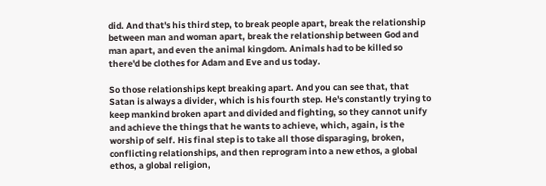did. And that's his third step, to break people apart, break the relationship between man and woman apart, break the relationship between God and man apart, and even the animal kingdom. Animals had to be killed so there'd be clothes for Adam and Eve and us today.

So those relationships kept breaking apart. And you can see that, that Satan is always a divider, which is his fourth step. He's constantly trying to keep mankind broken apart and divided and fighting, so they cannot unify and achieve the things that he wants to achieve, which, again, is the worship of self. His final step is to take all those disparaging, broken, conflicting relationships, and then reprogram into a new ethos, a global ethos, a global religion,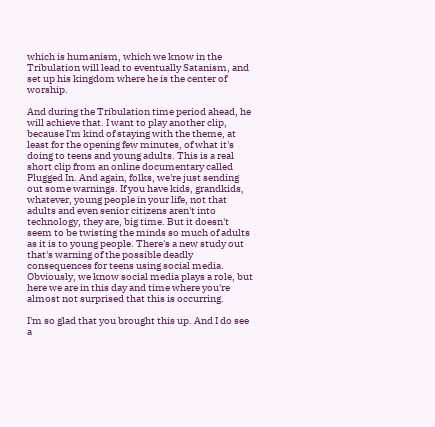which is humanism, which we know in the Tribulation will lead to eventually Satanism, and set up his kingdom where he is the center of worship.

And during the Tribulation time period ahead, he will achieve that. I want to play another clip, because I'm kind of staying with the theme, at least for the opening few minutes, of what it's doing to teens and young adults. This is a real short clip from an online documentary called Plugged In. And again, folks, we're just sending out some warnings. If you have kids, grandkids, whatever, young people in your life, not that adults and even senior citizens aren't into technology, they are, big time. But it doesn't seem to be twisting the minds so much of adults as it is to young people. There's a new study out that's warning of the possible deadly consequences for teens using social media. Obviously, we know social media plays a role, but here we are in this day and time where you're almost not surprised that this is occurring.

I'm so glad that you brought this up. And I do see a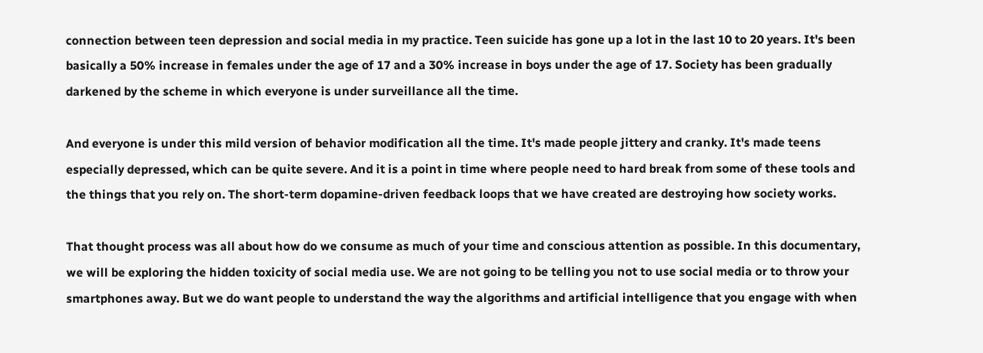connection between teen depression and social media in my practice. Teen suicide has gone up a lot in the last 10 to 20 years. It's been basically a 50% increase in females under the age of 17 and a 30% increase in boys under the age of 17. Society has been gradually darkened by the scheme in which everyone is under surveillance all the time.

And everyone is under this mild version of behavior modification all the time. It's made people jittery and cranky. It's made teens especially depressed, which can be quite severe. And it is a point in time where people need to hard break from some of these tools and the things that you rely on. The short-term dopamine-driven feedback loops that we have created are destroying how society works.

That thought process was all about how do we consume as much of your time and conscious attention as possible. In this documentary, we will be exploring the hidden toxicity of social media use. We are not going to be telling you not to use social media or to throw your smartphones away. But we do want people to understand the way the algorithms and artificial intelligence that you engage with when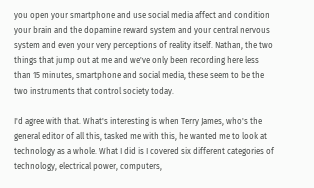you open your smartphone and use social media affect and condition your brain and the dopamine reward system and your central nervous system and even your very perceptions of reality itself. Nathan, the two things that jump out at me and we've only been recording here less than 15 minutes, smartphone and social media, these seem to be the two instruments that control society today.

I'd agree with that. What's interesting is when Terry James, who's the general editor of all this, tasked me with this, he wanted me to look at technology as a whole. What I did is I covered six different categories of technology, electrical power, computers,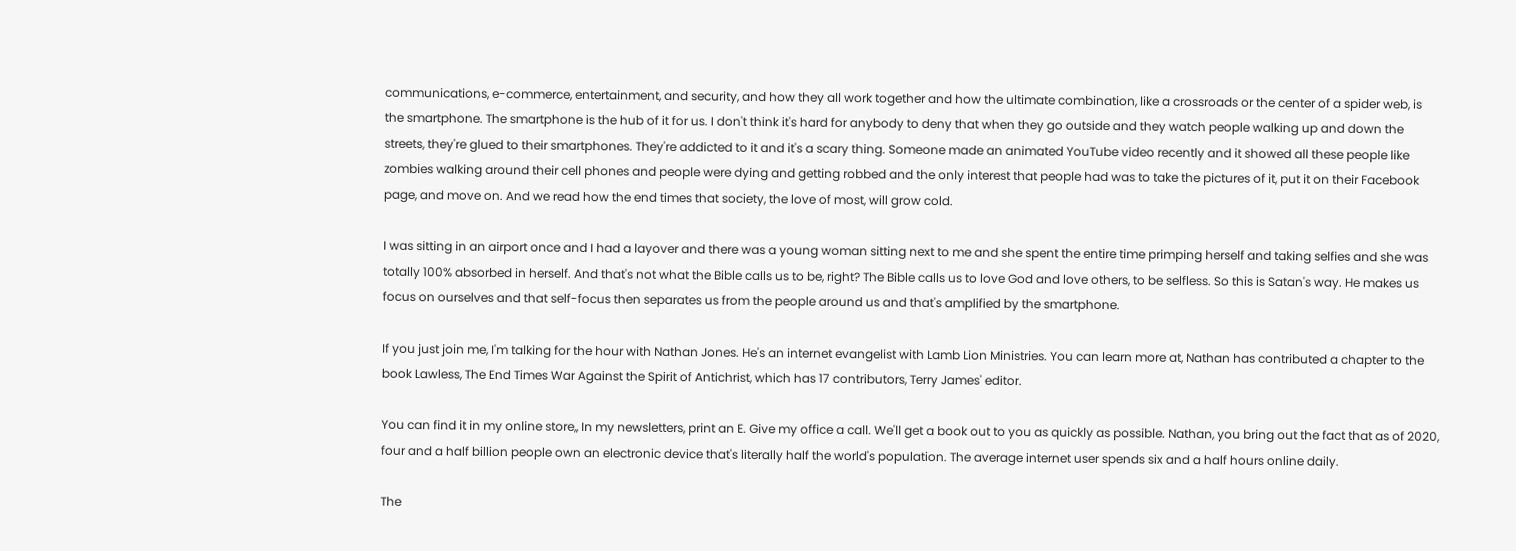communications, e-commerce, entertainment, and security, and how they all work together and how the ultimate combination, like a crossroads or the center of a spider web, is the smartphone. The smartphone is the hub of it for us. I don't think it's hard for anybody to deny that when they go outside and they watch people walking up and down the streets, they're glued to their smartphones. They're addicted to it and it's a scary thing. Someone made an animated YouTube video recently and it showed all these people like zombies walking around their cell phones and people were dying and getting robbed and the only interest that people had was to take the pictures of it, put it on their Facebook page, and move on. And we read how the end times that society, the love of most, will grow cold.

I was sitting in an airport once and I had a layover and there was a young woman sitting next to me and she spent the entire time primping herself and taking selfies and she was totally 100% absorbed in herself. And that's not what the Bible calls us to be, right? The Bible calls us to love God and love others, to be selfless. So this is Satan's way. He makes us focus on ourselves and that self-focus then separates us from the people around us and that's amplified by the smartphone.

If you just join me, I'm talking for the hour with Nathan Jones. He's an internet evangelist with Lamb Lion Ministries. You can learn more at, Nathan has contributed a chapter to the book Lawless, The End Times War Against the Spirit of Antichrist, which has 17 contributors, Terry James' editor.

You can find it in my online store,, In my newsletters, print an E. Give my office a call. We'll get a book out to you as quickly as possible. Nathan, you bring out the fact that as of 2020, four and a half billion people own an electronic device that's literally half the world's population. The average internet user spends six and a half hours online daily.

The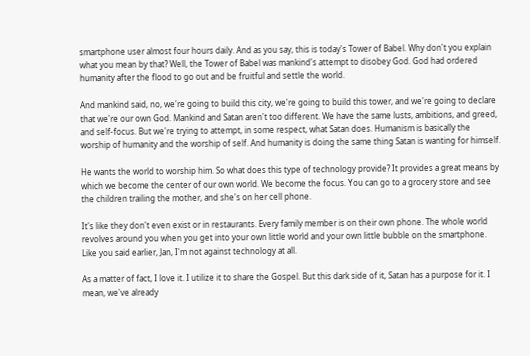smartphone user almost four hours daily. And as you say, this is today's Tower of Babel. Why don't you explain what you mean by that? Well, the Tower of Babel was mankind's attempt to disobey God. God had ordered humanity after the flood to go out and be fruitful and settle the world.

And mankind said, no, we're going to build this city, we're going to build this tower, and we're going to declare that we're our own God. Mankind and Satan aren't too different. We have the same lusts, ambitions, and greed, and self-focus. But we're trying to attempt, in some respect, what Satan does. Humanism is basically the worship of humanity and the worship of self. And humanity is doing the same thing Satan is wanting for himself.

He wants the world to worship him. So what does this type of technology provide? It provides a great means by which we become the center of our own world. We become the focus. You can go to a grocery store and see the children trailing the mother, and she's on her cell phone.

It's like they don't even exist or in restaurants. Every family member is on their own phone. The whole world revolves around you when you get into your own little world and your own little bubble on the smartphone. Like you said earlier, Jan, I'm not against technology at all.

As a matter of fact, I love it. I utilize it to share the Gospel. But this dark side of it, Satan has a purpose for it. I mean, we've already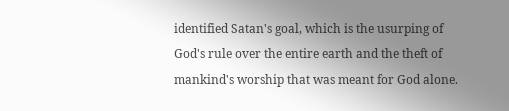identified Satan's goal, which is the usurping of God's rule over the entire earth and the theft of mankind's worship that was meant for God alone.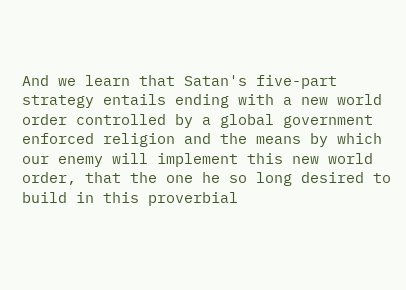And we learn that Satan's five-part strategy entails ending with a new world order controlled by a global government enforced religion and the means by which our enemy will implement this new world order, that the one he so long desired to build in this proverbial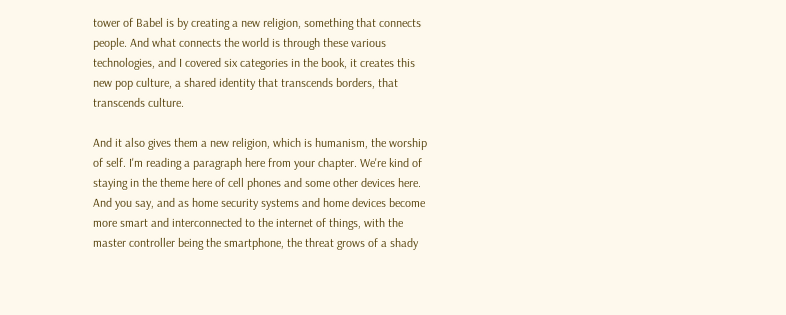tower of Babel is by creating a new religion, something that connects people. And what connects the world is through these various technologies, and I covered six categories in the book, it creates this new pop culture, a shared identity that transcends borders, that transcends culture.

And it also gives them a new religion, which is humanism, the worship of self. I'm reading a paragraph here from your chapter. We're kind of staying in the theme here of cell phones and some other devices here. And you say, and as home security systems and home devices become more smart and interconnected to the internet of things, with the master controller being the smartphone, the threat grows of a shady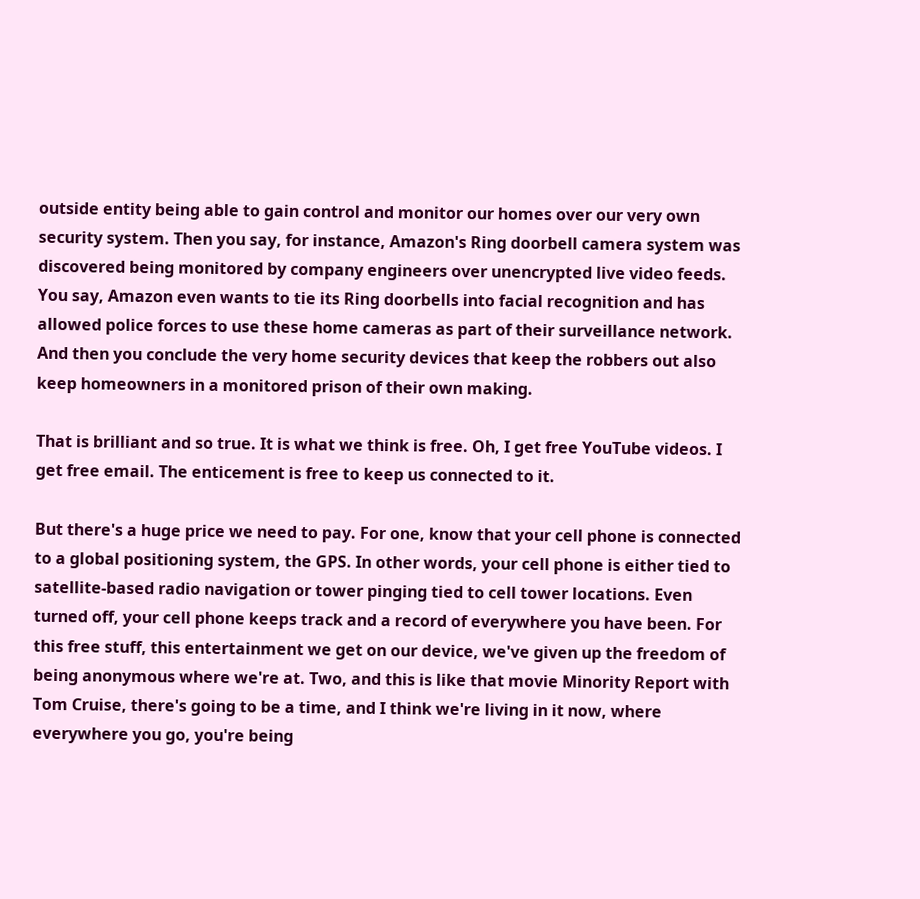outside entity being able to gain control and monitor our homes over our very own security system. Then you say, for instance, Amazon's Ring doorbell camera system was discovered being monitored by company engineers over unencrypted live video feeds. You say, Amazon even wants to tie its Ring doorbells into facial recognition and has allowed police forces to use these home cameras as part of their surveillance network. And then you conclude the very home security devices that keep the robbers out also keep homeowners in a monitored prison of their own making.

That is brilliant and so true. It is what we think is free. Oh, I get free YouTube videos. I get free email. The enticement is free to keep us connected to it.

But there's a huge price we need to pay. For one, know that your cell phone is connected to a global positioning system, the GPS. In other words, your cell phone is either tied to satellite-based radio navigation or tower pinging tied to cell tower locations. Even turned off, your cell phone keeps track and a record of everywhere you have been. For this free stuff, this entertainment we get on our device, we've given up the freedom of being anonymous where we're at. Two, and this is like that movie Minority Report with Tom Cruise, there's going to be a time, and I think we're living in it now, where everywhere you go, you're being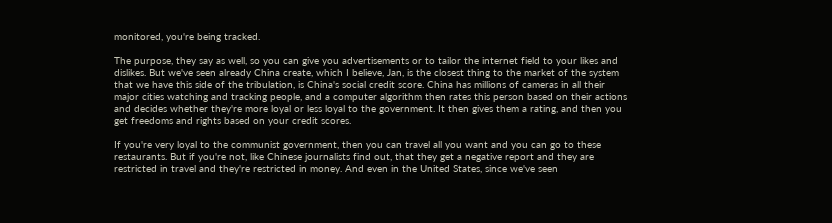monitored, you're being tracked.

The purpose, they say as well, so you can give you advertisements or to tailor the internet field to your likes and dislikes. But we've seen already China create, which I believe, Jan, is the closest thing to the market of the system that we have this side of the tribulation, is China's social credit score. China has millions of cameras in all their major cities watching and tracking people, and a computer algorithm then rates this person based on their actions and decides whether they're more loyal or less loyal to the government. It then gives them a rating, and then you get freedoms and rights based on your credit scores.

If you're very loyal to the communist government, then you can travel all you want and you can go to these restaurants. But if you're not, like Chinese journalists find out, that they get a negative report and they are restricted in travel and they're restricted in money. And even in the United States, since we've seen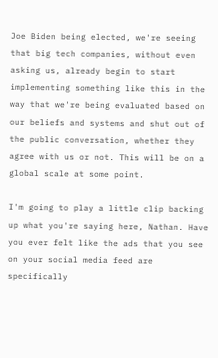Joe Biden being elected, we're seeing that big tech companies, without even asking us, already begin to start implementing something like this in the way that we're being evaluated based on our beliefs and systems and shut out of the public conversation, whether they agree with us or not. This will be on a global scale at some point.

I'm going to play a little clip backing up what you're saying here, Nathan. Have you ever felt like the ads that you see on your social media feed are specifically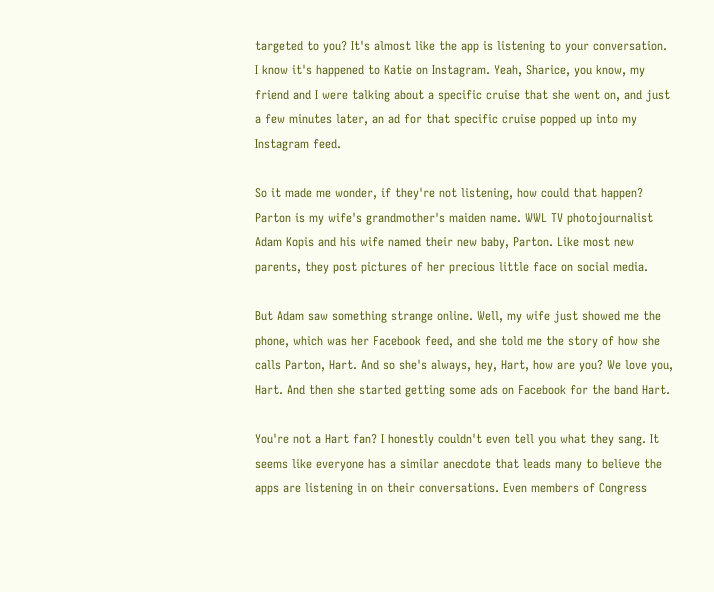targeted to you? It's almost like the app is listening to your conversation. I know it's happened to Katie on Instagram. Yeah, Sharice, you know, my friend and I were talking about a specific cruise that she went on, and just a few minutes later, an ad for that specific cruise popped up into my Instagram feed.

So it made me wonder, if they're not listening, how could that happen? Parton is my wife's grandmother's maiden name. WWL TV photojournalist Adam Kopis and his wife named their new baby, Parton. Like most new parents, they post pictures of her precious little face on social media.

But Adam saw something strange online. Well, my wife just showed me the phone, which was her Facebook feed, and she told me the story of how she calls Parton, Hart. And so she's always, hey, Hart, how are you? We love you, Hart. And then she started getting some ads on Facebook for the band Hart.

You're not a Hart fan? I honestly couldn't even tell you what they sang. It seems like everyone has a similar anecdote that leads many to believe the apps are listening in on their conversations. Even members of Congress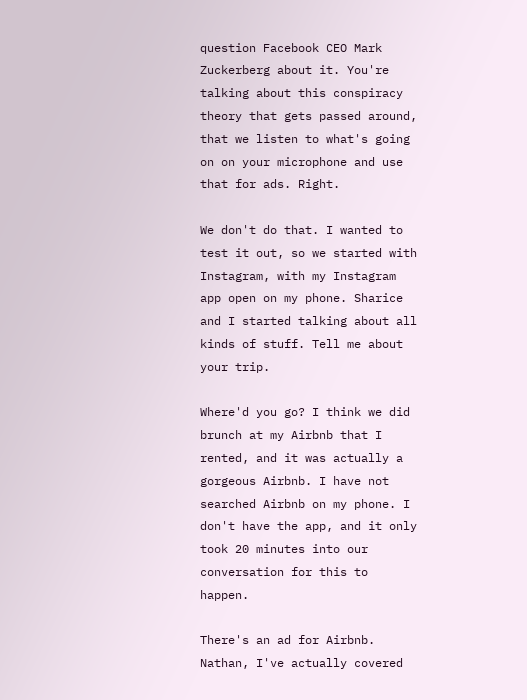question Facebook CEO Mark Zuckerberg about it. You're talking about this conspiracy theory that gets passed around, that we listen to what's going on on your microphone and use that for ads. Right.

We don't do that. I wanted to test it out, so we started with Instagram, with my Instagram app open on my phone. Sharice and I started talking about all kinds of stuff. Tell me about your trip.

Where'd you go? I think we did brunch at my Airbnb that I rented, and it was actually a gorgeous Airbnb. I have not searched Airbnb on my phone. I don't have the app, and it only took 20 minutes into our conversation for this to happen.

There's an ad for Airbnb. Nathan, I've actually covered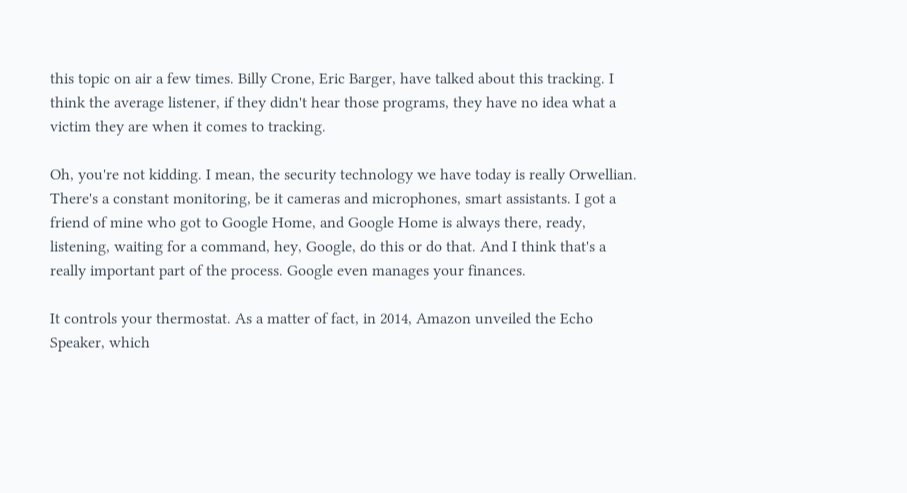this topic on air a few times. Billy Crone, Eric Barger, have talked about this tracking. I think the average listener, if they didn't hear those programs, they have no idea what a victim they are when it comes to tracking.

Oh, you're not kidding. I mean, the security technology we have today is really Orwellian. There's a constant monitoring, be it cameras and microphones, smart assistants. I got a friend of mine who got to Google Home, and Google Home is always there, ready, listening, waiting for a command, hey, Google, do this or do that. And I think that's a really important part of the process. Google even manages your finances.

It controls your thermostat. As a matter of fact, in 2014, Amazon unveiled the Echo Speaker, which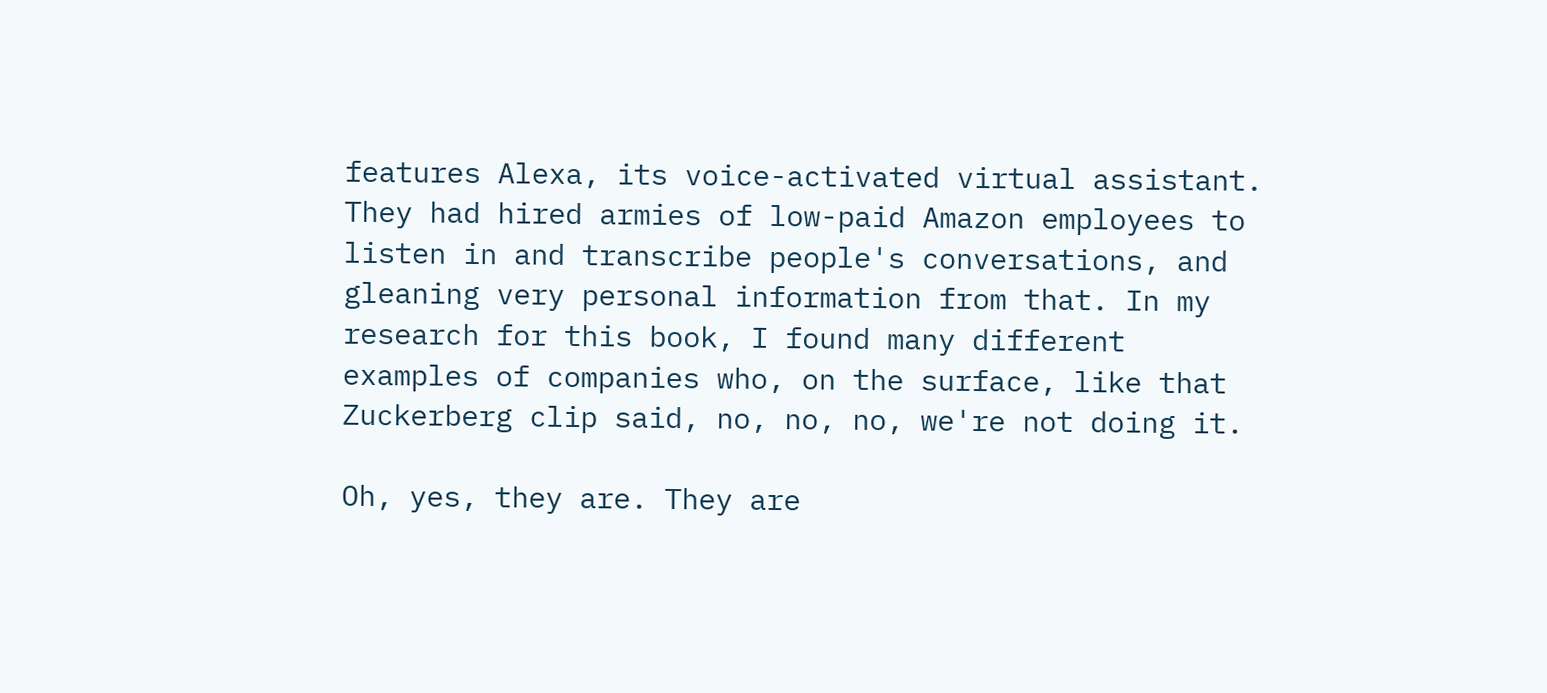features Alexa, its voice-activated virtual assistant. They had hired armies of low-paid Amazon employees to listen in and transcribe people's conversations, and gleaning very personal information from that. In my research for this book, I found many different examples of companies who, on the surface, like that Zuckerberg clip said, no, no, no, we're not doing it.

Oh, yes, they are. They are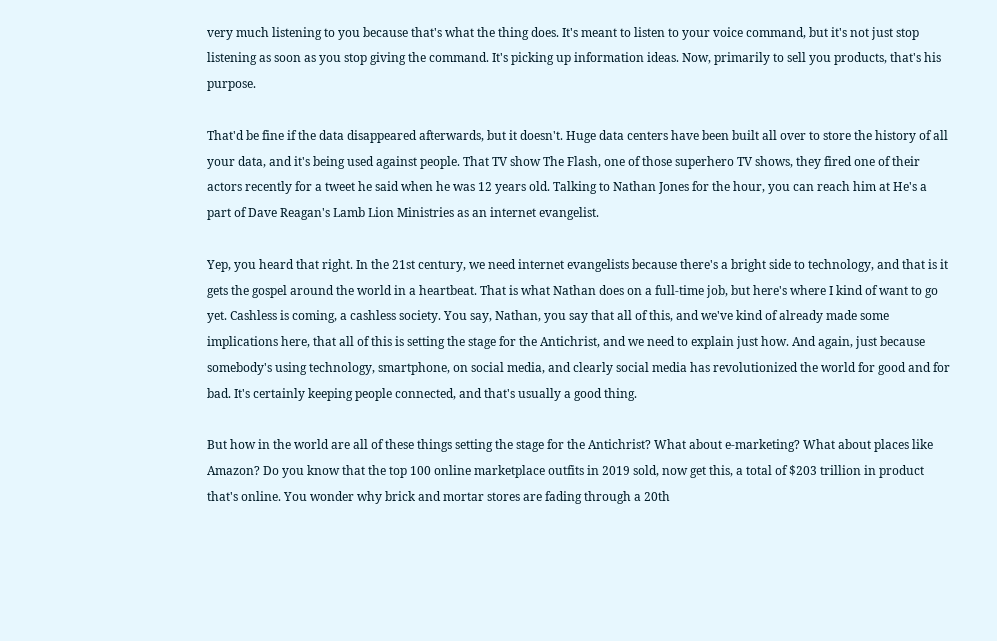very much listening to you because that's what the thing does. It's meant to listen to your voice command, but it's not just stop listening as soon as you stop giving the command. It's picking up information ideas. Now, primarily to sell you products, that's his purpose.

That'd be fine if the data disappeared afterwards, but it doesn't. Huge data centers have been built all over to store the history of all your data, and it's being used against people. That TV show The Flash, one of those superhero TV shows, they fired one of their actors recently for a tweet he said when he was 12 years old. Talking to Nathan Jones for the hour, you can reach him at He's a part of Dave Reagan's Lamb Lion Ministries as an internet evangelist.

Yep, you heard that right. In the 21st century, we need internet evangelists because there's a bright side to technology, and that is it gets the gospel around the world in a heartbeat. That is what Nathan does on a full-time job, but here's where I kind of want to go yet. Cashless is coming, a cashless society. You say, Nathan, you say that all of this, and we've kind of already made some implications here, that all of this is setting the stage for the Antichrist, and we need to explain just how. And again, just because somebody's using technology, smartphone, on social media, and clearly social media has revolutionized the world for good and for bad. It's certainly keeping people connected, and that's usually a good thing.

But how in the world are all of these things setting the stage for the Antichrist? What about e-marketing? What about places like Amazon? Do you know that the top 100 online marketplace outfits in 2019 sold, now get this, a total of $203 trillion in product that's online. You wonder why brick and mortar stores are fading through a 20th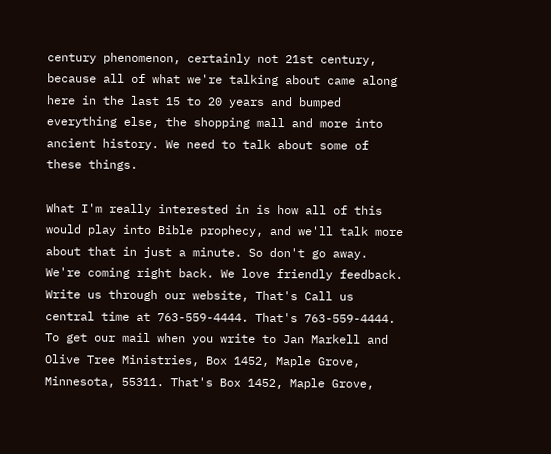century phenomenon, certainly not 21st century, because all of what we're talking about came along here in the last 15 to 20 years and bumped everything else, the shopping mall and more into ancient history. We need to talk about some of these things.

What I'm really interested in is how all of this would play into Bible prophecy, and we'll talk more about that in just a minute. So don't go away. We're coming right back. We love friendly feedback. Write us through our website, That's Call us central time at 763-559-4444. That's 763-559-4444. To get our mail when you write to Jan Markell and Olive Tree Ministries, Box 1452, Maple Grove, Minnesota, 55311. That's Box 1452, Maple Grove,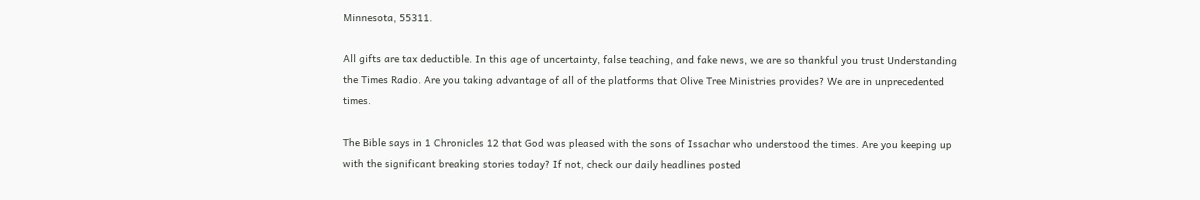Minnesota, 55311.

All gifts are tax deductible. In this age of uncertainty, false teaching, and fake news, we are so thankful you trust Understanding the Times Radio. Are you taking advantage of all of the platforms that Olive Tree Ministries provides? We are in unprecedented times.

The Bible says in 1 Chronicles 12 that God was pleased with the sons of Issachar who understood the times. Are you keeping up with the significant breaking stories today? If not, check our daily headlines posted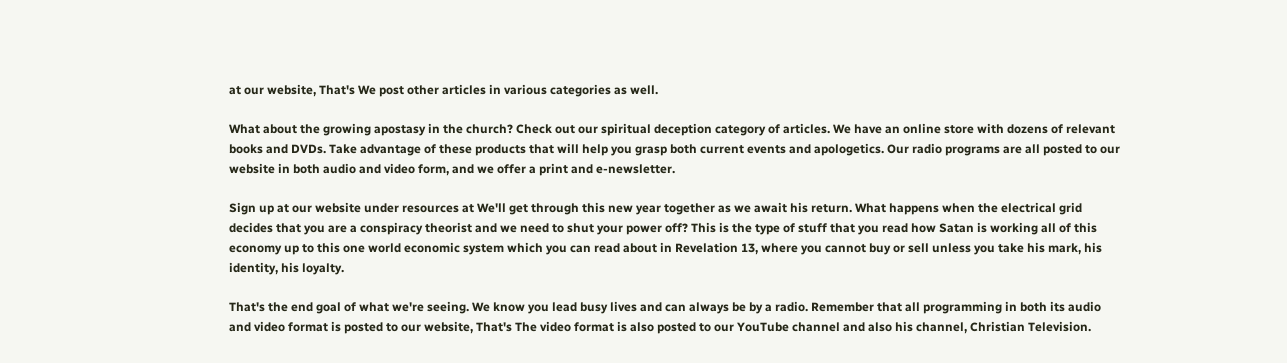at our website, That's We post other articles in various categories as well.

What about the growing apostasy in the church? Check out our spiritual deception category of articles. We have an online store with dozens of relevant books and DVDs. Take advantage of these products that will help you grasp both current events and apologetics. Our radio programs are all posted to our website in both audio and video form, and we offer a print and e-newsletter.

Sign up at our website under resources at We'll get through this new year together as we await his return. What happens when the electrical grid decides that you are a conspiracy theorist and we need to shut your power off? This is the type of stuff that you read how Satan is working all of this economy up to this one world economic system which you can read about in Revelation 13, where you cannot buy or sell unless you take his mark, his identity, his loyalty.

That's the end goal of what we're seeing. We know you lead busy lives and can always be by a radio. Remember that all programming in both its audio and video format is posted to our website, That's The video format is also posted to our YouTube channel and also his channel, Christian Television.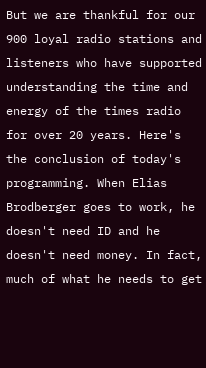But we are thankful for our 900 loyal radio stations and listeners who have supported understanding the time and energy of the times radio for over 20 years. Here's the conclusion of today's programming. When Elias Brodberger goes to work, he doesn't need ID and he doesn't need money. In fact, much of what he needs to get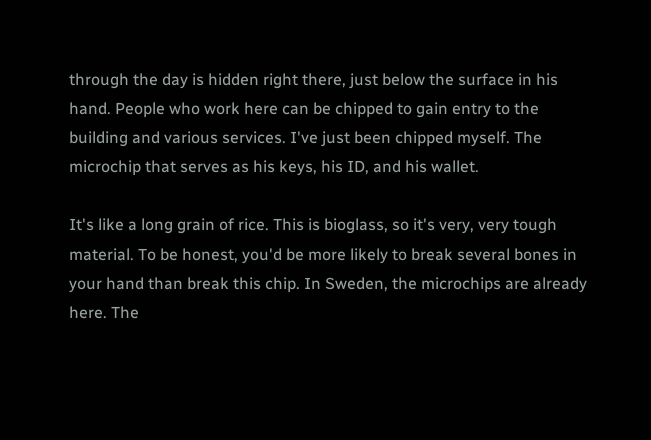through the day is hidden right there, just below the surface in his hand. People who work here can be chipped to gain entry to the building and various services. I've just been chipped myself. The microchip that serves as his keys, his ID, and his wallet.

It's like a long grain of rice. This is bioglass, so it's very, very tough material. To be honest, you'd be more likely to break several bones in your hand than break this chip. In Sweden, the microchips are already here. The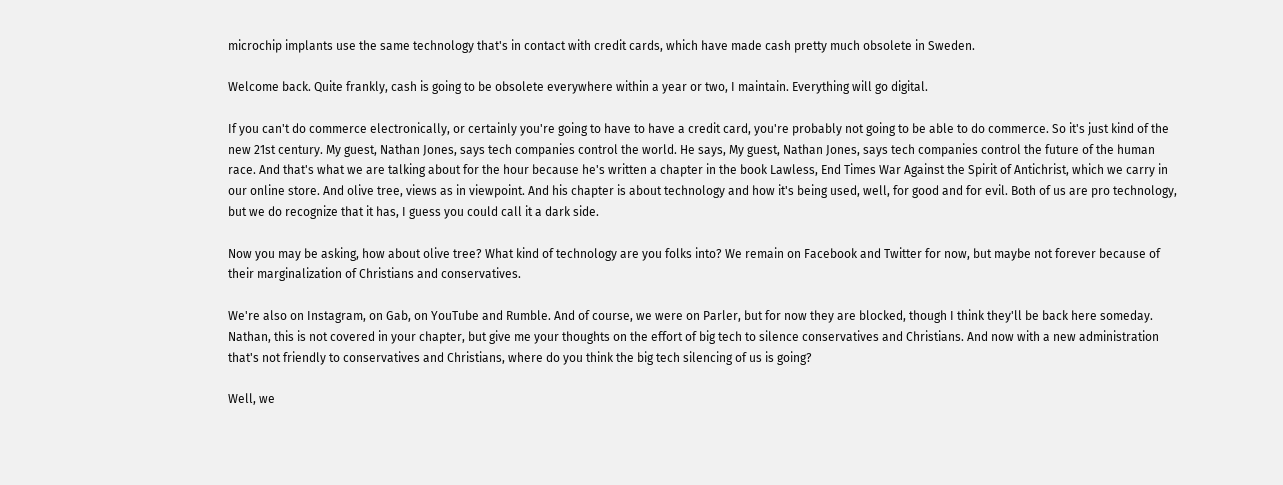microchip implants use the same technology that's in contact with credit cards, which have made cash pretty much obsolete in Sweden.

Welcome back. Quite frankly, cash is going to be obsolete everywhere within a year or two, I maintain. Everything will go digital.

If you can't do commerce electronically, or certainly you're going to have to have a credit card, you're probably not going to be able to do commerce. So it's just kind of the new 21st century. My guest, Nathan Jones, says tech companies control the world. He says, My guest, Nathan Jones, says tech companies control the future of the human race. And that's what we are talking about for the hour because he's written a chapter in the book Lawless, End Times War Against the Spirit of Antichrist, which we carry in our online store. And olive tree, views as in viewpoint. And his chapter is about technology and how it's being used, well, for good and for evil. Both of us are pro technology, but we do recognize that it has, I guess you could call it a dark side.

Now you may be asking, how about olive tree? What kind of technology are you folks into? We remain on Facebook and Twitter for now, but maybe not forever because of their marginalization of Christians and conservatives.

We're also on Instagram, on Gab, on YouTube and Rumble. And of course, we were on Parler, but for now they are blocked, though I think they'll be back here someday. Nathan, this is not covered in your chapter, but give me your thoughts on the effort of big tech to silence conservatives and Christians. And now with a new administration that's not friendly to conservatives and Christians, where do you think the big tech silencing of us is going?

Well, we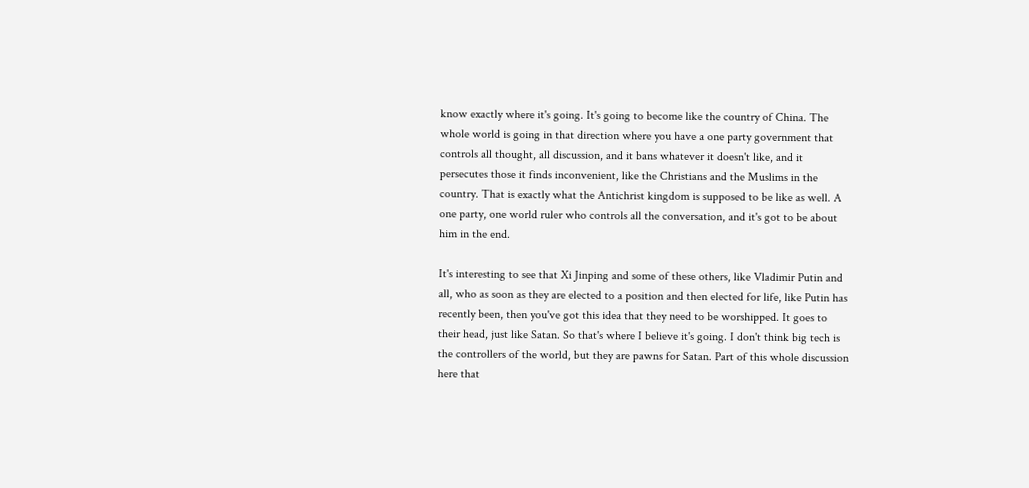know exactly where it's going. It's going to become like the country of China. The whole world is going in that direction where you have a one party government that controls all thought, all discussion, and it bans whatever it doesn't like, and it persecutes those it finds inconvenient, like the Christians and the Muslims in the country. That is exactly what the Antichrist kingdom is supposed to be like as well. A one party, one world ruler who controls all the conversation, and it's got to be about him in the end.

It's interesting to see that Xi Jinping and some of these others, like Vladimir Putin and all, who as soon as they are elected to a position and then elected for life, like Putin has recently been, then you've got this idea that they need to be worshipped. It goes to their head, just like Satan. So that's where I believe it's going. I don't think big tech is the controllers of the world, but they are pawns for Satan. Part of this whole discussion here that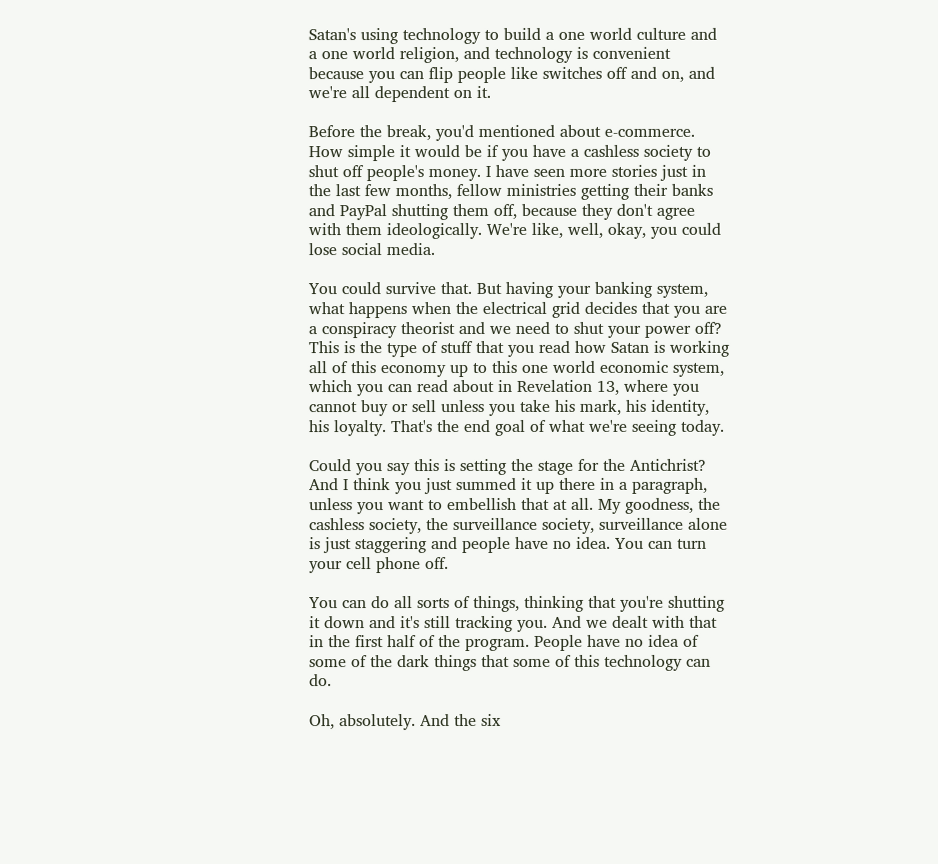Satan's using technology to build a one world culture and a one world religion, and technology is convenient because you can flip people like switches off and on, and we're all dependent on it.

Before the break, you'd mentioned about e-commerce. How simple it would be if you have a cashless society to shut off people's money. I have seen more stories just in the last few months, fellow ministries getting their banks and PayPal shutting them off, because they don't agree with them ideologically. We're like, well, okay, you could lose social media.

You could survive that. But having your banking system, what happens when the electrical grid decides that you are a conspiracy theorist and we need to shut your power off? This is the type of stuff that you read how Satan is working all of this economy up to this one world economic system, which you can read about in Revelation 13, where you cannot buy or sell unless you take his mark, his identity, his loyalty. That's the end goal of what we're seeing today.

Could you say this is setting the stage for the Antichrist? And I think you just summed it up there in a paragraph, unless you want to embellish that at all. My goodness, the cashless society, the surveillance society, surveillance alone is just staggering and people have no idea. You can turn your cell phone off.

You can do all sorts of things, thinking that you're shutting it down and it's still tracking you. And we dealt with that in the first half of the program. People have no idea of some of the dark things that some of this technology can do.

Oh, absolutely. And the six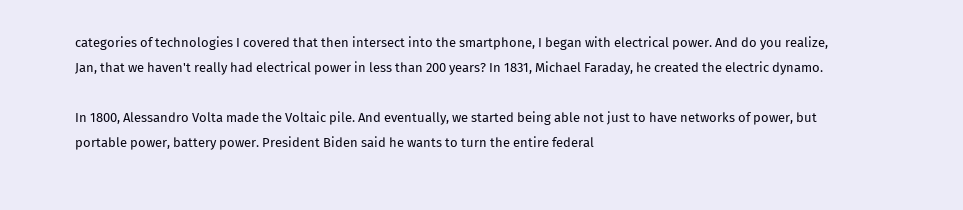categories of technologies I covered that then intersect into the smartphone, I began with electrical power. And do you realize, Jan, that we haven't really had electrical power in less than 200 years? In 1831, Michael Faraday, he created the electric dynamo.

In 1800, Alessandro Volta made the Voltaic pile. And eventually, we started being able not just to have networks of power, but portable power, battery power. President Biden said he wants to turn the entire federal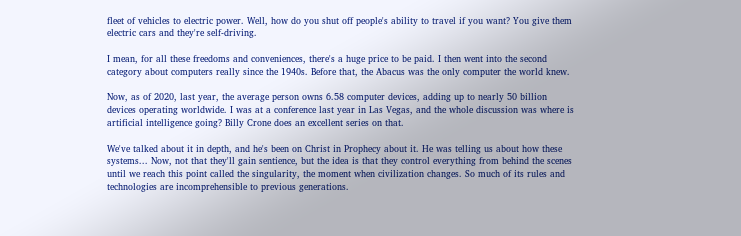fleet of vehicles to electric power. Well, how do you shut off people's ability to travel if you want? You give them electric cars and they're self-driving.

I mean, for all these freedoms and conveniences, there's a huge price to be paid. I then went into the second category about computers really since the 1940s. Before that, the Abacus was the only computer the world knew.

Now, as of 2020, last year, the average person owns 6.58 computer devices, adding up to nearly 50 billion devices operating worldwide. I was at a conference last year in Las Vegas, and the whole discussion was where is artificial intelligence going? Billy Crone does an excellent series on that.

We've talked about it in depth, and he's been on Christ in Prophecy about it. He was telling us about how these systems... Now, not that they'll gain sentience, but the idea is that they control everything from behind the scenes until we reach this point called the singularity, the moment when civilization changes. So much of its rules and technologies are incomprehensible to previous generations.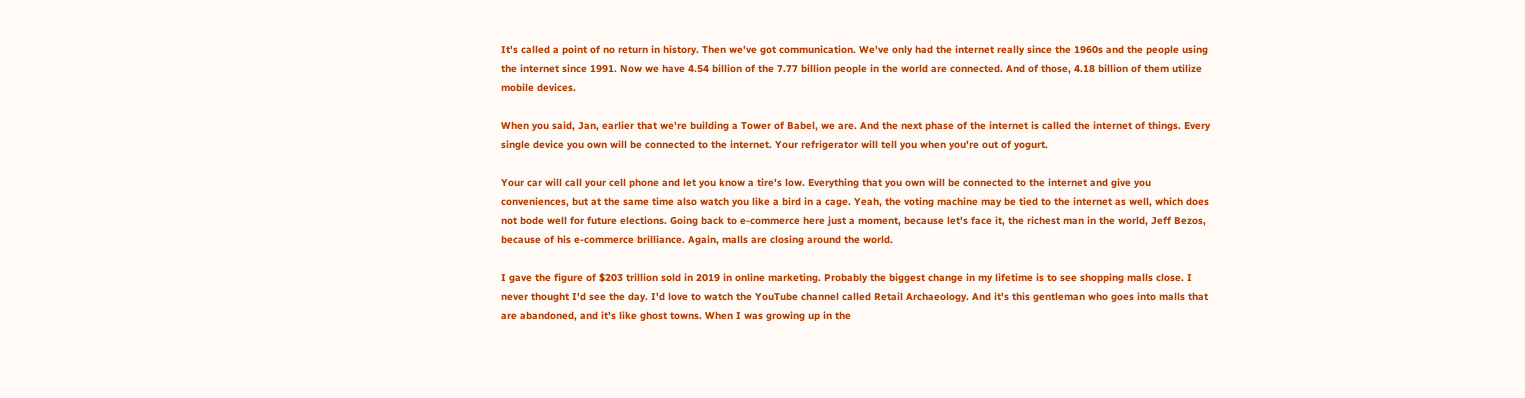It's called a point of no return in history. Then we've got communication. We've only had the internet really since the 1960s and the people using the internet since 1991. Now we have 4.54 billion of the 7.77 billion people in the world are connected. And of those, 4.18 billion of them utilize mobile devices.

When you said, Jan, earlier that we're building a Tower of Babel, we are. And the next phase of the internet is called the internet of things. Every single device you own will be connected to the internet. Your refrigerator will tell you when you're out of yogurt.

Your car will call your cell phone and let you know a tire's low. Everything that you own will be connected to the internet and give you conveniences, but at the same time also watch you like a bird in a cage. Yeah, the voting machine may be tied to the internet as well, which does not bode well for future elections. Going back to e-commerce here just a moment, because let's face it, the richest man in the world, Jeff Bezos, because of his e-commerce brilliance. Again, malls are closing around the world.

I gave the figure of $203 trillion sold in 2019 in online marketing. Probably the biggest change in my lifetime is to see shopping malls close. I never thought I'd see the day. I'd love to watch the YouTube channel called Retail Archaeology. And it's this gentleman who goes into malls that are abandoned, and it's like ghost towns. When I was growing up in the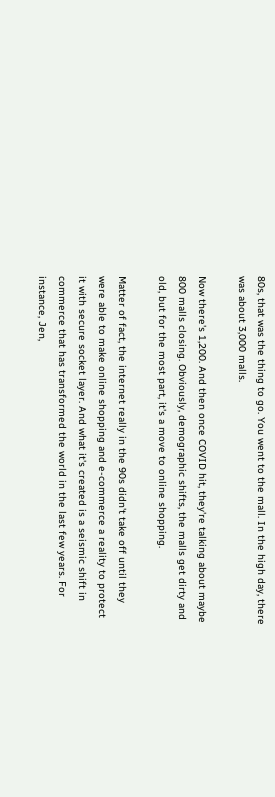80s, that was the thing to go. You went to the mall. In the high day, there was about 3,000 malls.

Now there's 1,200. And then once COVID hit, they're talking about maybe 800 malls closing. Obviously, demographic shifts, the malls get dirty and old, but for the most part, it's a move to online shopping.

Matter of fact, the internet really in the 90s didn't take off until they were able to make online shopping and e-commerce a reality to protect it with secure socket layer. And what it's created is a seismic shift in commerce that has transformed the world in the last few years. For instance, Jen,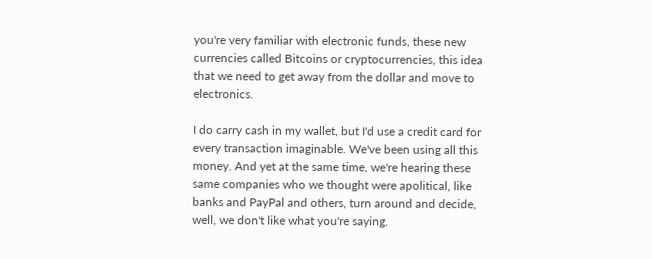you're very familiar with electronic funds, these new currencies called Bitcoins or cryptocurrencies, this idea that we need to get away from the dollar and move to electronics.

I do carry cash in my wallet, but I'd use a credit card for every transaction imaginable. We've been using all this money. And yet at the same time, we're hearing these same companies who we thought were apolitical, like banks and PayPal and others, turn around and decide, well, we don't like what you're saying.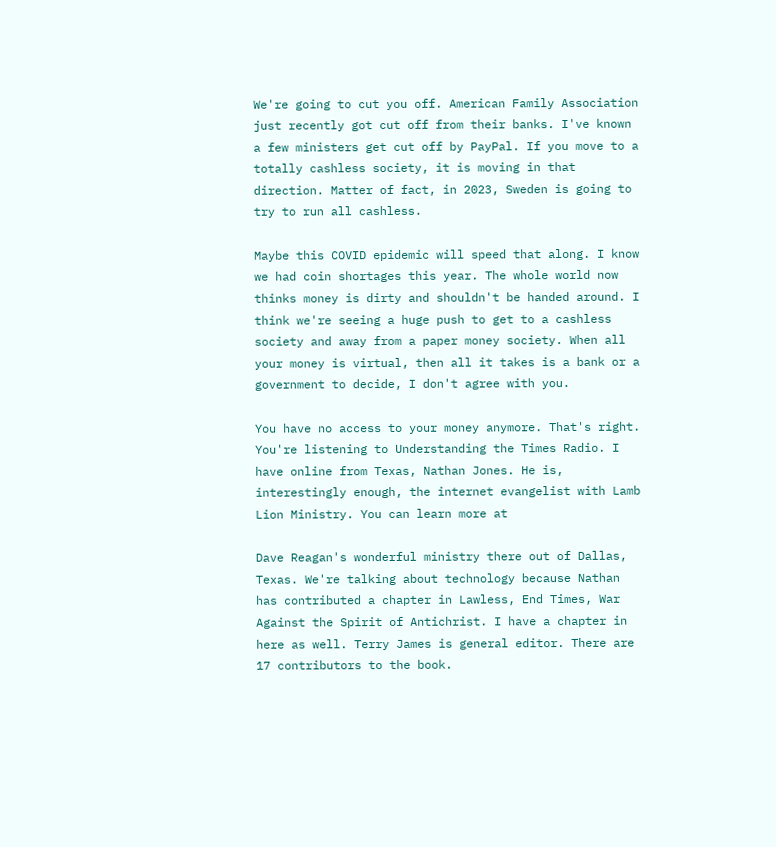We're going to cut you off. American Family Association just recently got cut off from their banks. I've known a few ministers get cut off by PayPal. If you move to a totally cashless society, it is moving in that direction. Matter of fact, in 2023, Sweden is going to try to run all cashless.

Maybe this COVID epidemic will speed that along. I know we had coin shortages this year. The whole world now thinks money is dirty and shouldn't be handed around. I think we're seeing a huge push to get to a cashless society and away from a paper money society. When all your money is virtual, then all it takes is a bank or a government to decide, I don't agree with you.

You have no access to your money anymore. That's right. You're listening to Understanding the Times Radio. I have online from Texas, Nathan Jones. He is, interestingly enough, the internet evangelist with Lamb Lion Ministry. You can learn more at

Dave Reagan's wonderful ministry there out of Dallas, Texas. We're talking about technology because Nathan has contributed a chapter in Lawless, End Times, War Against the Spirit of Antichrist. I have a chapter in here as well. Terry James is general editor. There are 17 contributors to the book.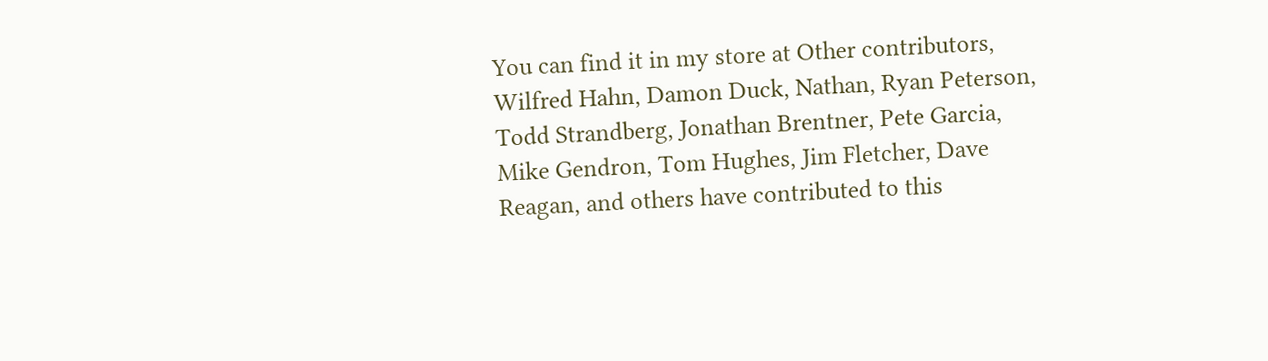You can find it in my store at Other contributors, Wilfred Hahn, Damon Duck, Nathan, Ryan Peterson, Todd Strandberg, Jonathan Brentner, Pete Garcia, Mike Gendron, Tom Hughes, Jim Fletcher, Dave Reagan, and others have contributed to this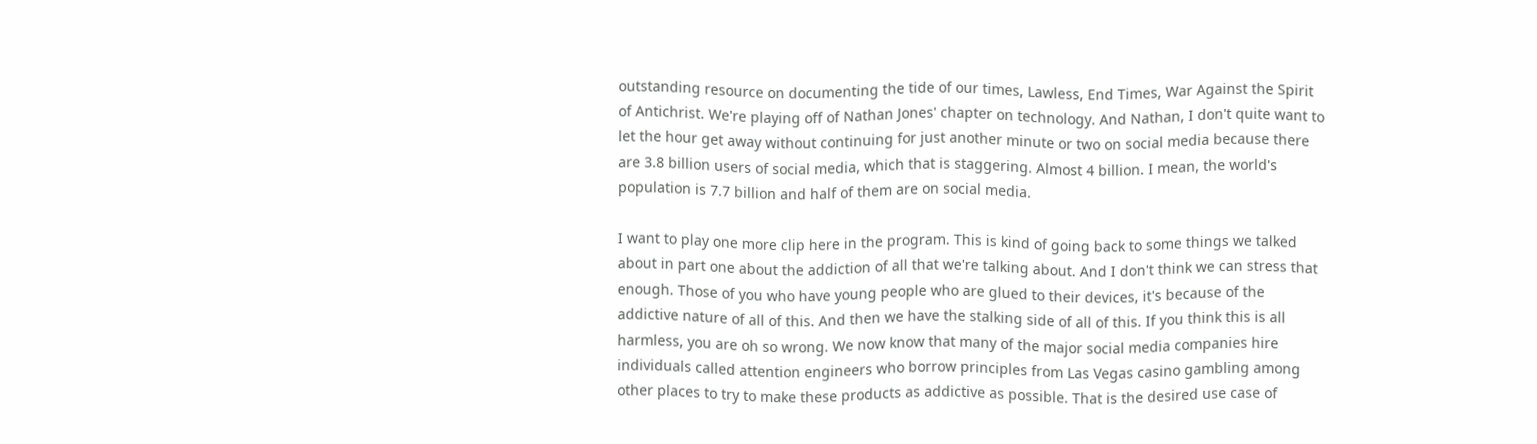outstanding resource on documenting the tide of our times, Lawless, End Times, War Against the Spirit of Antichrist. We're playing off of Nathan Jones' chapter on technology. And Nathan, I don't quite want to let the hour get away without continuing for just another minute or two on social media because there are 3.8 billion users of social media, which that is staggering. Almost 4 billion. I mean, the world's population is 7.7 billion and half of them are on social media.

I want to play one more clip here in the program. This is kind of going back to some things we talked about in part one about the addiction of all that we're talking about. And I don't think we can stress that enough. Those of you who have young people who are glued to their devices, it's because of the addictive nature of all of this. And then we have the stalking side of all of this. If you think this is all harmless, you are oh so wrong. We now know that many of the major social media companies hire individuals called attention engineers who borrow principles from Las Vegas casino gambling among other places to try to make these products as addictive as possible. That is the desired use case of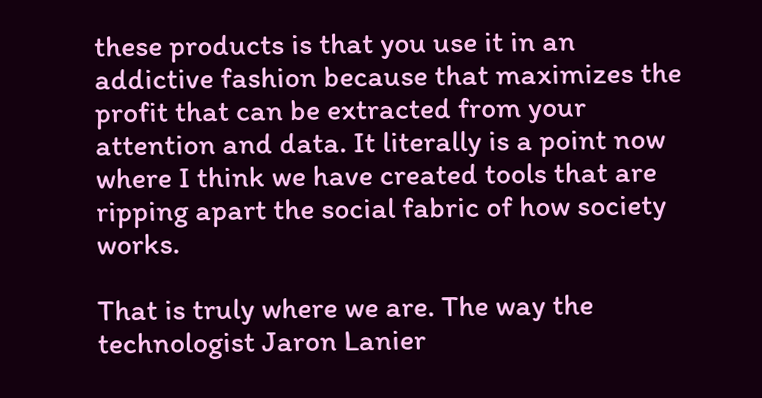these products is that you use it in an addictive fashion because that maximizes the profit that can be extracted from your attention and data. It literally is a point now where I think we have created tools that are ripping apart the social fabric of how society works.

That is truly where we are. The way the technologist Jaron Lanier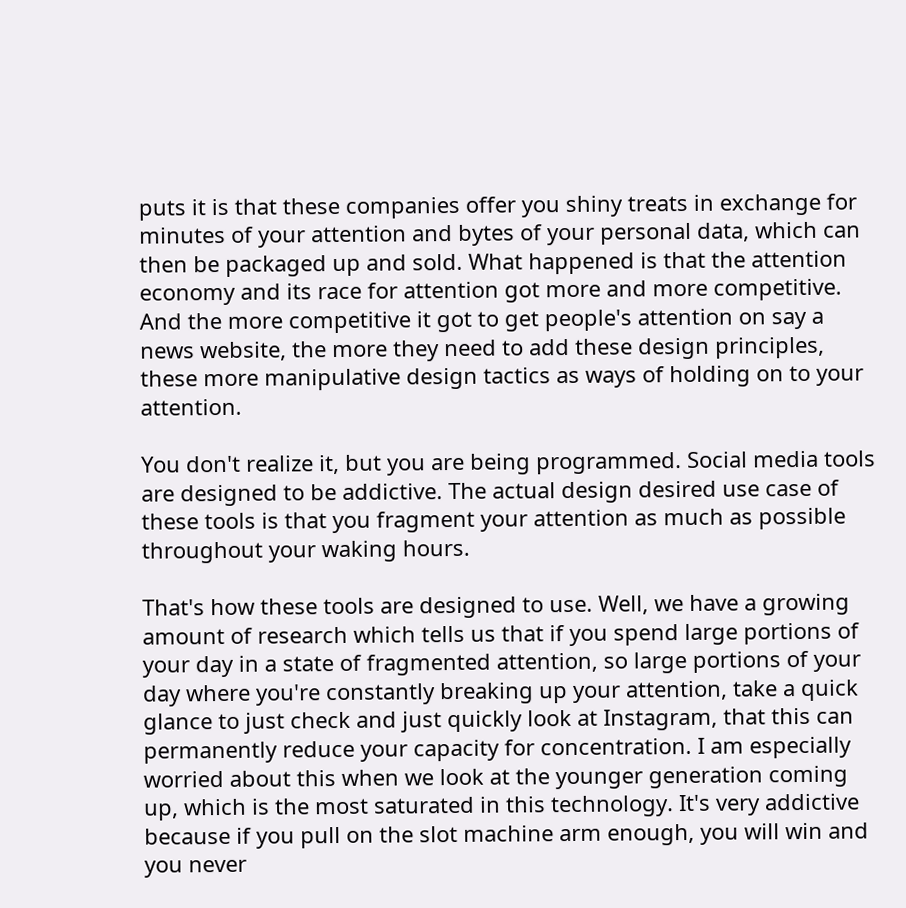puts it is that these companies offer you shiny treats in exchange for minutes of your attention and bytes of your personal data, which can then be packaged up and sold. What happened is that the attention economy and its race for attention got more and more competitive. And the more competitive it got to get people's attention on say a news website, the more they need to add these design principles, these more manipulative design tactics as ways of holding on to your attention.

You don't realize it, but you are being programmed. Social media tools are designed to be addictive. The actual design desired use case of these tools is that you fragment your attention as much as possible throughout your waking hours.

That's how these tools are designed to use. Well, we have a growing amount of research which tells us that if you spend large portions of your day in a state of fragmented attention, so large portions of your day where you're constantly breaking up your attention, take a quick glance to just check and just quickly look at Instagram, that this can permanently reduce your capacity for concentration. I am especially worried about this when we look at the younger generation coming up, which is the most saturated in this technology. It's very addictive because if you pull on the slot machine arm enough, you will win and you never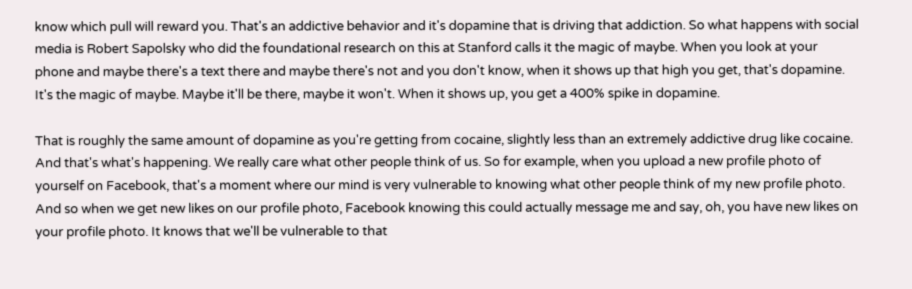know which pull will reward you. That's an addictive behavior and it's dopamine that is driving that addiction. So what happens with social media is Robert Sapolsky who did the foundational research on this at Stanford calls it the magic of maybe. When you look at your phone and maybe there's a text there and maybe there's not and you don't know, when it shows up that high you get, that's dopamine. It's the magic of maybe. Maybe it'll be there, maybe it won't. When it shows up, you get a 400% spike in dopamine.

That is roughly the same amount of dopamine as you're getting from cocaine, slightly less than an extremely addictive drug like cocaine. And that's what's happening. We really care what other people think of us. So for example, when you upload a new profile photo of yourself on Facebook, that's a moment where our mind is very vulnerable to knowing what other people think of my new profile photo. And so when we get new likes on our profile photo, Facebook knowing this could actually message me and say, oh, you have new likes on your profile photo. It knows that we'll be vulnerable to that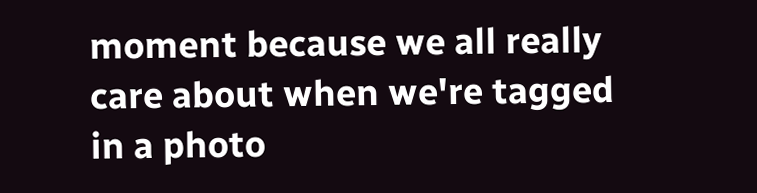moment because we all really care about when we're tagged in a photo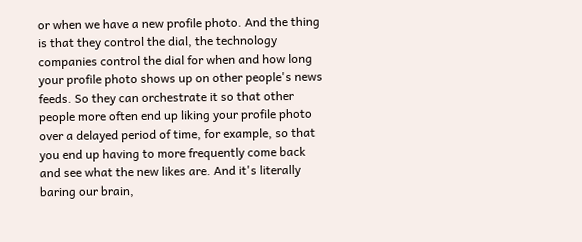or when we have a new profile photo. And the thing is that they control the dial, the technology companies control the dial for when and how long your profile photo shows up on other people's news feeds. So they can orchestrate it so that other people more often end up liking your profile photo over a delayed period of time, for example, so that you end up having to more frequently come back and see what the new likes are. And it's literally baring our brain,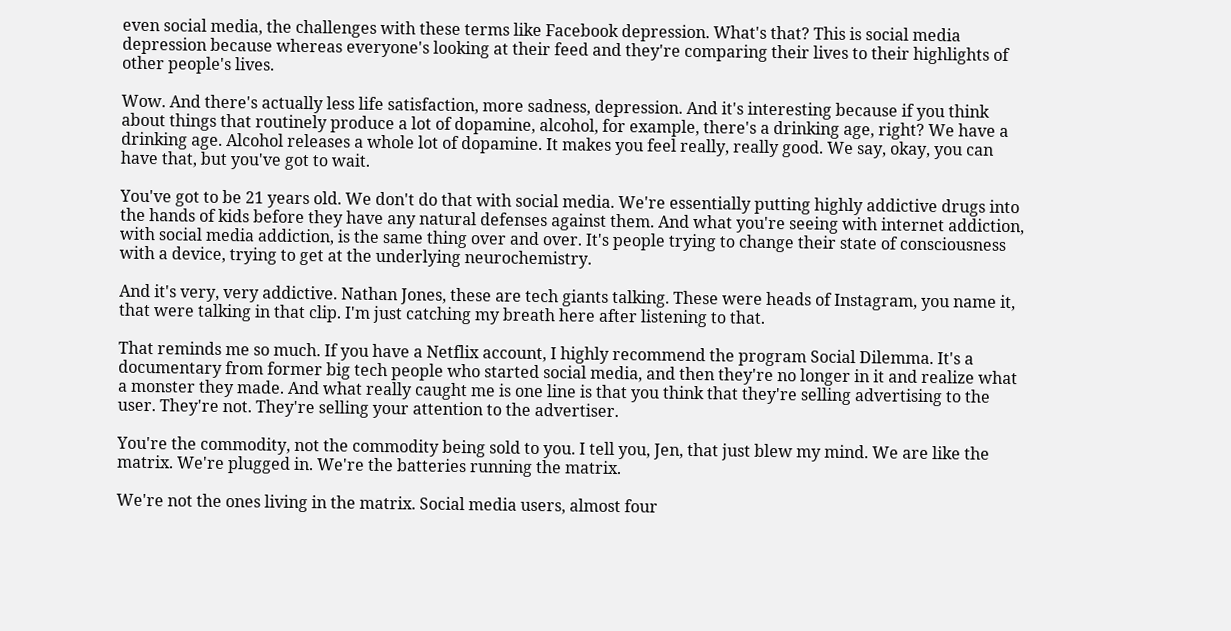even social media, the challenges with these terms like Facebook depression. What's that? This is social media depression because whereas everyone's looking at their feed and they're comparing their lives to their highlights of other people's lives.

Wow. And there's actually less life satisfaction, more sadness, depression. And it's interesting because if you think about things that routinely produce a lot of dopamine, alcohol, for example, there's a drinking age, right? We have a drinking age. Alcohol releases a whole lot of dopamine. It makes you feel really, really good. We say, okay, you can have that, but you've got to wait.

You've got to be 21 years old. We don't do that with social media. We're essentially putting highly addictive drugs into the hands of kids before they have any natural defenses against them. And what you're seeing with internet addiction, with social media addiction, is the same thing over and over. It's people trying to change their state of consciousness with a device, trying to get at the underlying neurochemistry.

And it's very, very addictive. Nathan Jones, these are tech giants talking. These were heads of Instagram, you name it, that were talking in that clip. I'm just catching my breath here after listening to that.

That reminds me so much. If you have a Netflix account, I highly recommend the program Social Dilemma. It's a documentary from former big tech people who started social media, and then they're no longer in it and realize what a monster they made. And what really caught me is one line is that you think that they're selling advertising to the user. They're not. They're selling your attention to the advertiser.

You're the commodity, not the commodity being sold to you. I tell you, Jen, that just blew my mind. We are like the matrix. We're plugged in. We're the batteries running the matrix.

We're not the ones living in the matrix. Social media users, almost four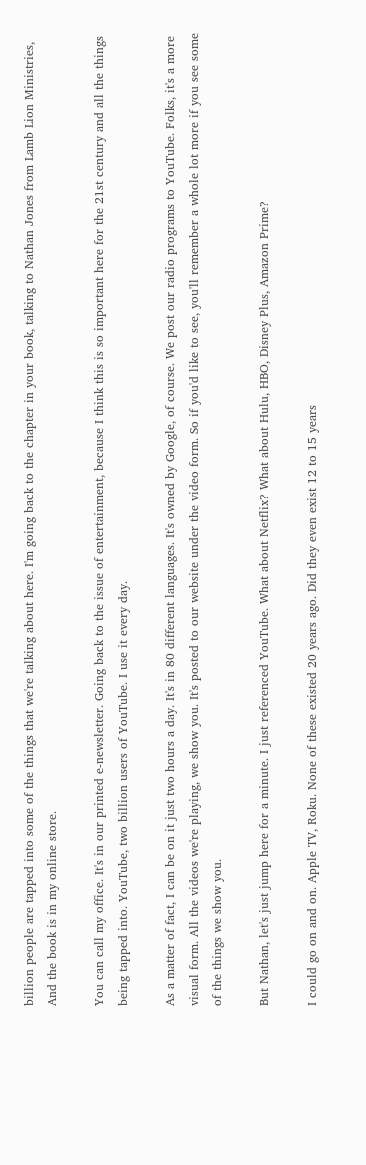billion people are tapped into some of the things that we're talking about here. I'm going back to the chapter in your book, talking to Nathan Jones from Lamb Lion Ministries, And the book is in my online store.

You can call my office. It's in our printed e-newsletter. Going back to the issue of entertainment, because I think this is so important here for the 21st century and all the things being tapped into. YouTube, two billion users of YouTube. I use it every day.

As a matter of fact, I can be on it just two hours a day. It's in 80 different languages. It's owned by Google, of course. We post our radio programs to YouTube. Folks, it's a more visual form. All the videos we're playing, we show you. It's posted to our website under the video form. So if you'd like to see, you'll remember a whole lot more if you see some of the things we show you.

But Nathan, let's just jump here for a minute. I just referenced YouTube. What about Netflix? What about Hulu, HBO, Disney Plus, Amazon Prime?

I could go on and on. Apple TV, Roku. None of these existed 20 years ago. Did they even exist 12 to 15 years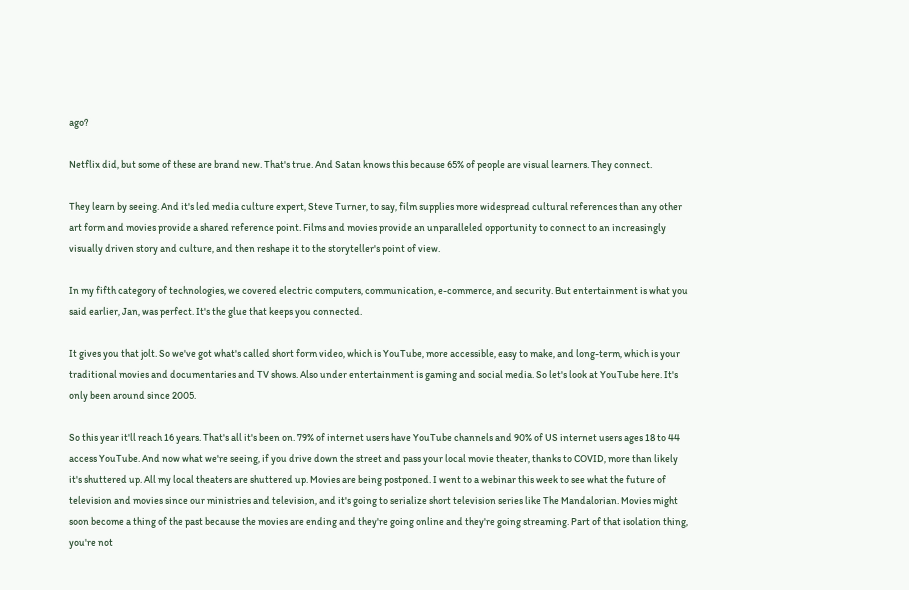ago?

Netflix did, but some of these are brand new. That's true. And Satan knows this because 65% of people are visual learners. They connect.

They learn by seeing. And it's led media culture expert, Steve Turner, to say, film supplies more widespread cultural references than any other art form and movies provide a shared reference point. Films and movies provide an unparalleled opportunity to connect to an increasingly visually driven story and culture, and then reshape it to the storyteller's point of view.

In my fifth category of technologies, we covered electric computers, communication, e-commerce, and security. But entertainment is what you said earlier, Jan, was perfect. It's the glue that keeps you connected.

It gives you that jolt. So we've got what's called short form video, which is YouTube, more accessible, easy to make, and long-term, which is your traditional movies and documentaries and TV shows. Also under entertainment is gaming and social media. So let's look at YouTube here. It's only been around since 2005.

So this year it'll reach 16 years. That's all it's been on. 79% of internet users have YouTube channels and 90% of US internet users ages 18 to 44 access YouTube. And now what we're seeing, if you drive down the street and pass your local movie theater, thanks to COVID, more than likely it's shuttered up. All my local theaters are shuttered up. Movies are being postponed. I went to a webinar this week to see what the future of television and movies since our ministries and television, and it's going to serialize short television series like The Mandalorian. Movies might soon become a thing of the past because the movies are ending and they're going online and they're going streaming. Part of that isolation thing, you're not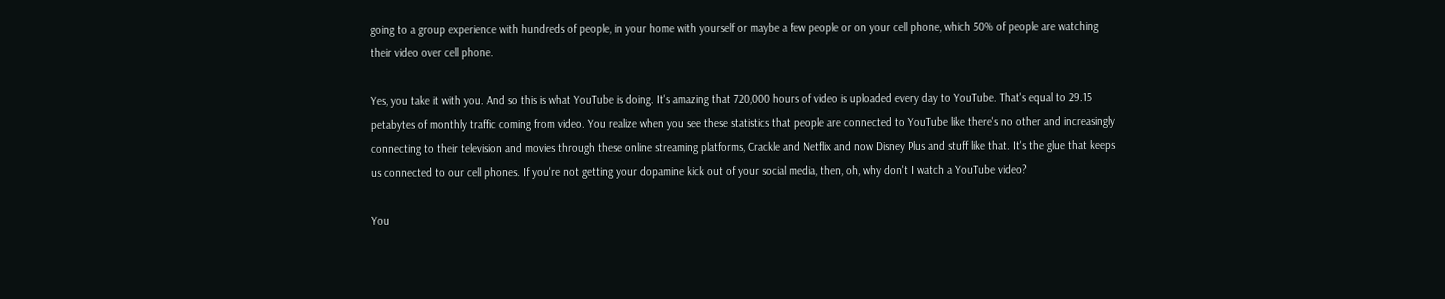going to a group experience with hundreds of people, in your home with yourself or maybe a few people or on your cell phone, which 50% of people are watching their video over cell phone.

Yes, you take it with you. And so this is what YouTube is doing. It's amazing that 720,000 hours of video is uploaded every day to YouTube. That's equal to 29.15 petabytes of monthly traffic coming from video. You realize when you see these statistics that people are connected to YouTube like there's no other and increasingly connecting to their television and movies through these online streaming platforms, Crackle and Netflix and now Disney Plus and stuff like that. It's the glue that keeps us connected to our cell phones. If you're not getting your dopamine kick out of your social media, then, oh, why don't I watch a YouTube video?

You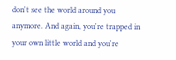don't see the world around you anymore. And again, you're trapped in your own little world and you're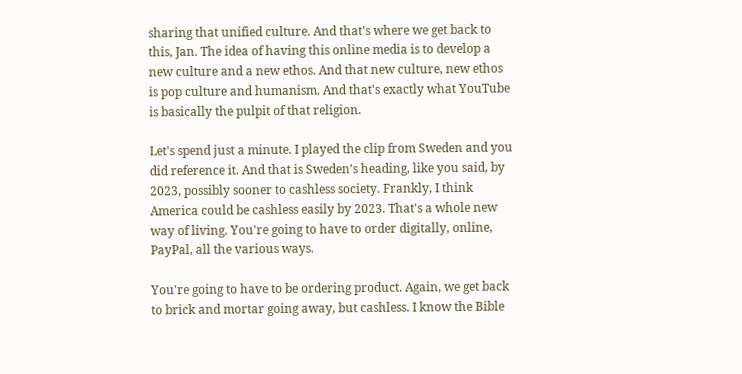sharing that unified culture. And that's where we get back to this, Jan. The idea of having this online media is to develop a new culture and a new ethos. And that new culture, new ethos is pop culture and humanism. And that's exactly what YouTube is basically the pulpit of that religion.

Let's spend just a minute. I played the clip from Sweden and you did reference it. And that is Sweden's heading, like you said, by 2023, possibly sooner to cashless society. Frankly, I think America could be cashless easily by 2023. That's a whole new way of living. You're going to have to order digitally, online, PayPal, all the various ways.

You're going to have to be ordering product. Again, we get back to brick and mortar going away, but cashless. I know the Bible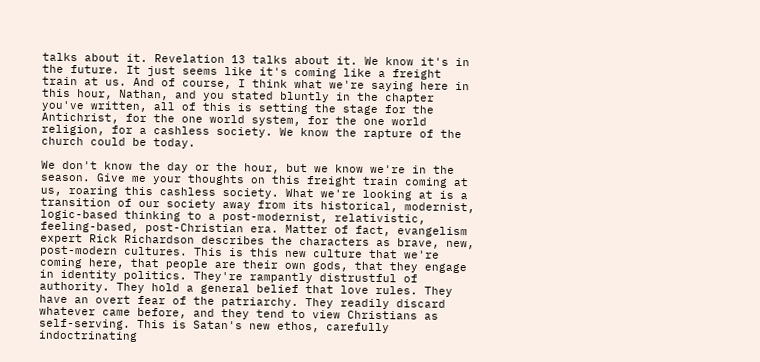talks about it. Revelation 13 talks about it. We know it's in the future. It just seems like it's coming like a freight train at us. And of course, I think what we're saying here in this hour, Nathan, and you stated bluntly in the chapter you've written, all of this is setting the stage for the Antichrist, for the one world system, for the one world religion, for a cashless society. We know the rapture of the church could be today.

We don't know the day or the hour, but we know we're in the season. Give me your thoughts on this freight train coming at us, roaring this cashless society. What we're looking at is a transition of our society away from its historical, modernist, logic-based thinking to a post-modernist, relativistic, feeling-based, post-Christian era. Matter of fact, evangelism expert Rick Richardson describes the characters as brave, new, post-modern cultures. This is this new culture that we're coming here, that people are their own gods, that they engage in identity politics. They're rampantly distrustful of authority. They hold a general belief that love rules. They have an overt fear of the patriarchy. They readily discard whatever came before, and they tend to view Christians as self-serving. This is Satan's new ethos, carefully indoctrinating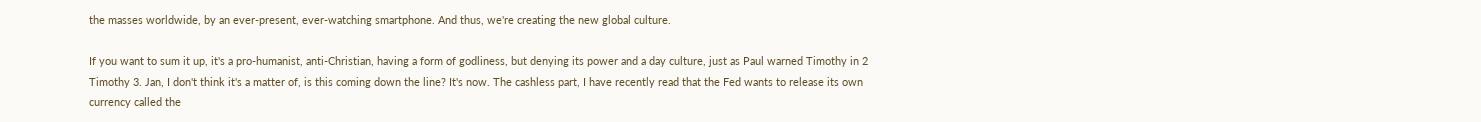the masses worldwide, by an ever-present, ever-watching smartphone. And thus, we're creating the new global culture.

If you want to sum it up, it's a pro-humanist, anti-Christian, having a form of godliness, but denying its power and a day culture, just as Paul warned Timothy in 2 Timothy 3. Jan, I don't think it's a matter of, is this coming down the line? It's now. The cashless part, I have recently read that the Fed wants to release its own currency called the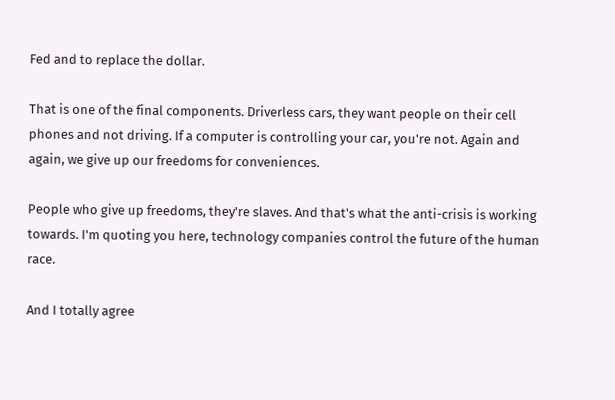Fed and to replace the dollar.

That is one of the final components. Driverless cars, they want people on their cell phones and not driving. If a computer is controlling your car, you're not. Again and again, we give up our freedoms for conveniences.

People who give up freedoms, they're slaves. And that's what the anti-crisis is working towards. I'm quoting you here, technology companies control the future of the human race.

And I totally agree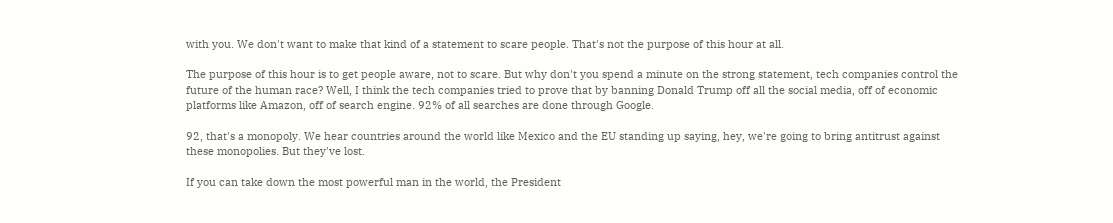with you. We don't want to make that kind of a statement to scare people. That's not the purpose of this hour at all.

The purpose of this hour is to get people aware, not to scare. But why don't you spend a minute on the strong statement, tech companies control the future of the human race? Well, I think the tech companies tried to prove that by banning Donald Trump off all the social media, off of economic platforms like Amazon, off of search engine. 92% of all searches are done through Google.

92, that's a monopoly. We hear countries around the world like Mexico and the EU standing up saying, hey, we're going to bring antitrust against these monopolies. But they've lost.

If you can take down the most powerful man in the world, the President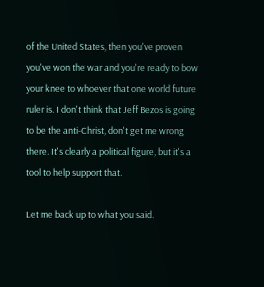of the United States, then you've proven you've won the war and you're ready to bow your knee to whoever that one world future ruler is. I don't think that Jeff Bezos is going to be the anti-Christ, don't get me wrong there. It's clearly a political figure, but it's a tool to help support that.

Let me back up to what you said.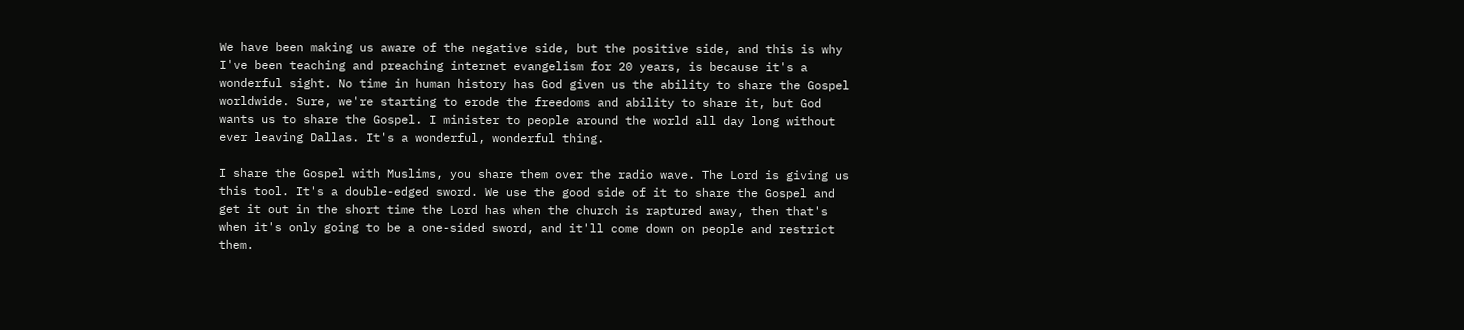We have been making us aware of the negative side, but the positive side, and this is why I've been teaching and preaching internet evangelism for 20 years, is because it's a wonderful sight. No time in human history has God given us the ability to share the Gospel worldwide. Sure, we're starting to erode the freedoms and ability to share it, but God wants us to share the Gospel. I minister to people around the world all day long without ever leaving Dallas. It's a wonderful, wonderful thing.

I share the Gospel with Muslims, you share them over the radio wave. The Lord is giving us this tool. It's a double-edged sword. We use the good side of it to share the Gospel and get it out in the short time the Lord has when the church is raptured away, then that's when it's only going to be a one-sided sword, and it'll come down on people and restrict them.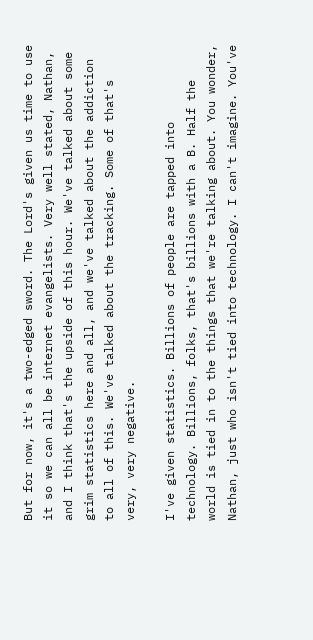But for now, it's a two-edged sword. The Lord's given us time to use it so we can all be internet evangelists. Very well stated, Nathan, and I think that's the upside of this hour. We've talked about some grim statistics here and all, and we've talked about the addiction to all of this. We've talked about the tracking. Some of that's very, very negative.

I've given statistics. Billions of people are tapped into technology. Billions, folks, that's billions with a B. Half the world is tied in to the things that we're talking about. You wonder, Nathan, just who isn't tied into technology. I can't imagine. You've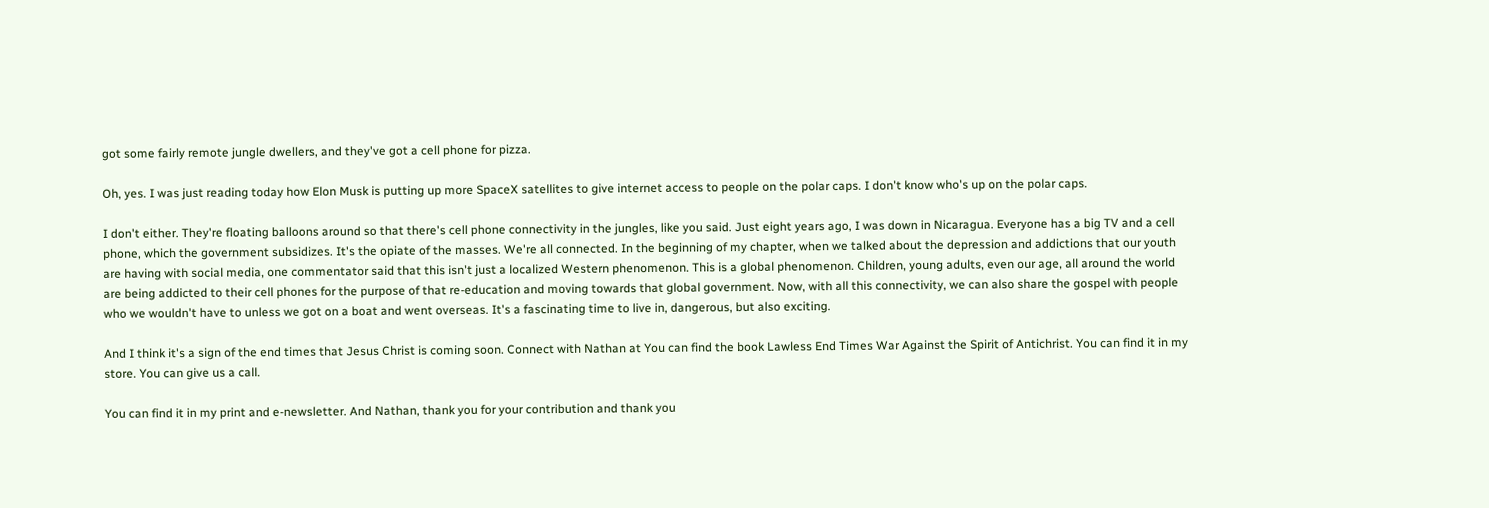got some fairly remote jungle dwellers, and they've got a cell phone for pizza.

Oh, yes. I was just reading today how Elon Musk is putting up more SpaceX satellites to give internet access to people on the polar caps. I don't know who's up on the polar caps.

I don't either. They're floating balloons around so that there's cell phone connectivity in the jungles, like you said. Just eight years ago, I was down in Nicaragua. Everyone has a big TV and a cell phone, which the government subsidizes. It's the opiate of the masses. We're all connected. In the beginning of my chapter, when we talked about the depression and addictions that our youth are having with social media, one commentator said that this isn't just a localized Western phenomenon. This is a global phenomenon. Children, young adults, even our age, all around the world are being addicted to their cell phones for the purpose of that re-education and moving towards that global government. Now, with all this connectivity, we can also share the gospel with people who we wouldn't have to unless we got on a boat and went overseas. It's a fascinating time to live in, dangerous, but also exciting.

And I think it's a sign of the end times that Jesus Christ is coming soon. Connect with Nathan at You can find the book Lawless End Times War Against the Spirit of Antichrist. You can find it in my store. You can give us a call.

You can find it in my print and e-newsletter. And Nathan, thank you for your contribution and thank you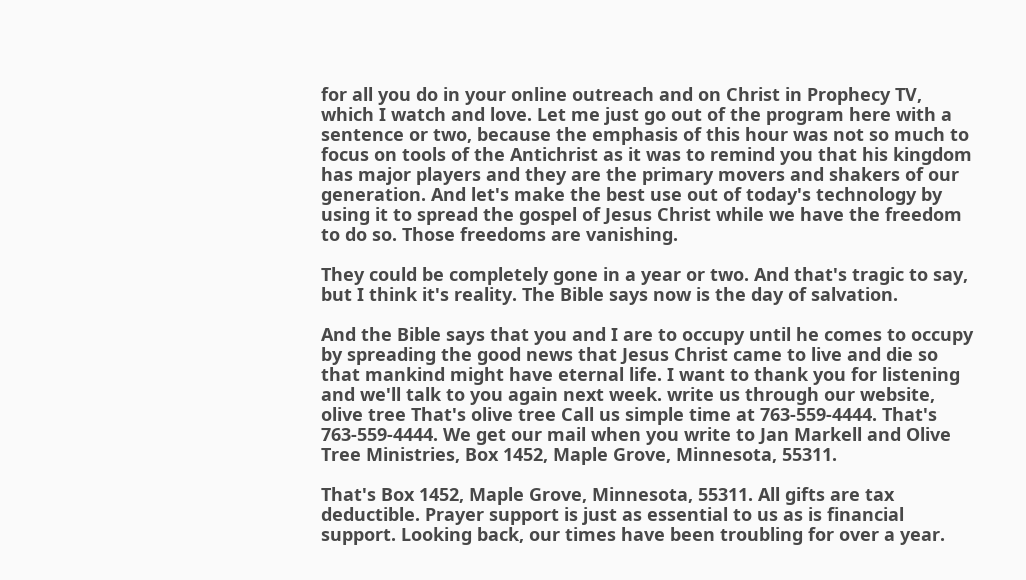for all you do in your online outreach and on Christ in Prophecy TV, which I watch and love. Let me just go out of the program here with a sentence or two, because the emphasis of this hour was not so much to focus on tools of the Antichrist as it was to remind you that his kingdom has major players and they are the primary movers and shakers of our generation. And let's make the best use out of today's technology by using it to spread the gospel of Jesus Christ while we have the freedom to do so. Those freedoms are vanishing.

They could be completely gone in a year or two. And that's tragic to say, but I think it's reality. The Bible says now is the day of salvation.

And the Bible says that you and I are to occupy until he comes to occupy by spreading the good news that Jesus Christ came to live and die so that mankind might have eternal life. I want to thank you for listening and we'll talk to you again next week. write us through our website, olive tree That's olive tree Call us simple time at 763-559-4444. That's 763-559-4444. We get our mail when you write to Jan Markell and Olive Tree Ministries, Box 1452, Maple Grove, Minnesota, 55311.

That's Box 1452, Maple Grove, Minnesota, 55311. All gifts are tax deductible. Prayer support is just as essential to us as is financial support. Looking back, our times have been troubling for over a year.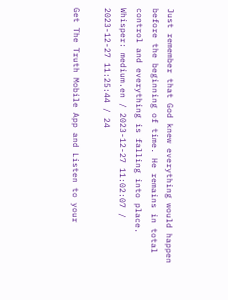Just remember that God knew everything would happen before the beginning of time. He remains in total control and everything is falling into place.
Whisper: medium.en / 2023-12-27 11:02:07 / 2023-12-27 11:25:44 / 24

Get The Truth Mobile App and Listen to your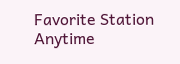Favorite Station Anytime